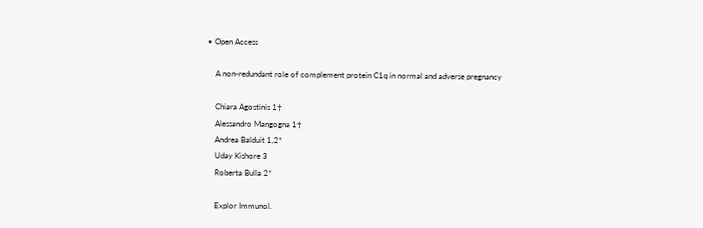• Open Access

    A non-redundant role of complement protein C1q in normal and adverse pregnancy

    Chiara Agostinis 1†
    Alessandro Mangogna 1†
    Andrea Balduit 1,2*
    Uday Kishore 3
    Roberta Bulla 2*

    Explor Immunol.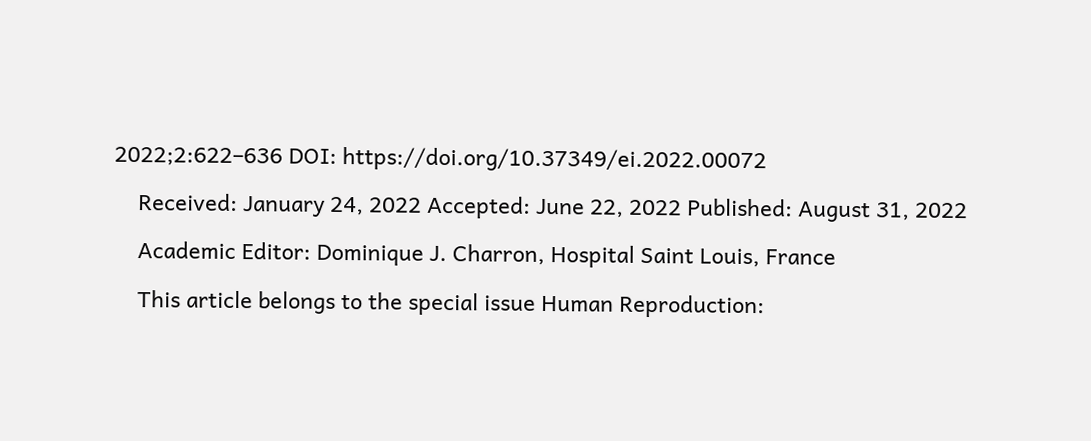2022;2:622–636 DOI: https://doi.org/10.37349/ei.2022.00072

    Received: January 24, 2022 Accepted: June 22, 2022 Published: August 31, 2022

    Academic Editor: Dominique J. Charron, Hospital Saint Louis, France

    This article belongs to the special issue Human Reproduction: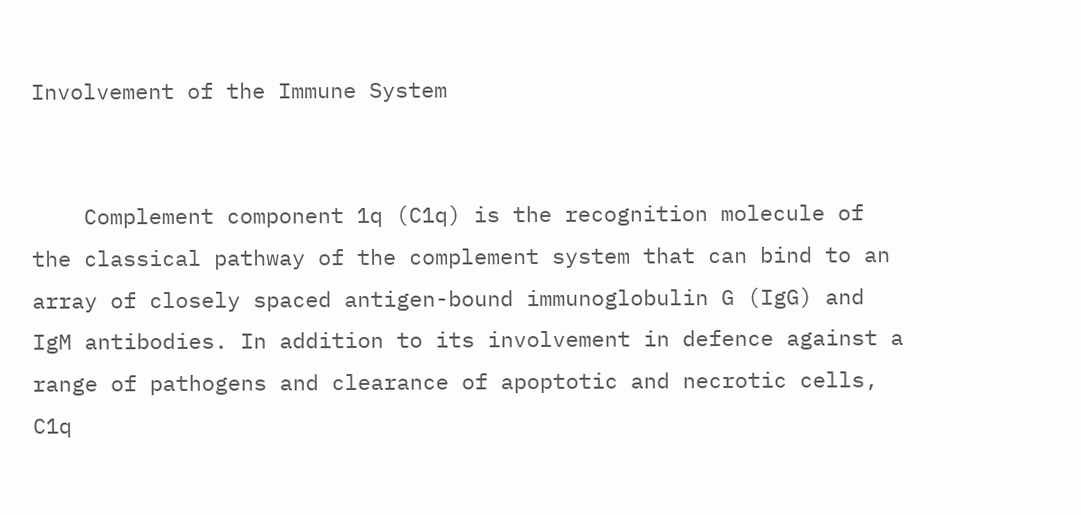Involvement of the Immune System


    Complement component 1q (C1q) is the recognition molecule of the classical pathway of the complement system that can bind to an array of closely spaced antigen-bound immunoglobulin G (IgG) and IgM antibodies. In addition to its involvement in defence against a range of pathogens and clearance of apoptotic and necrotic cells, C1q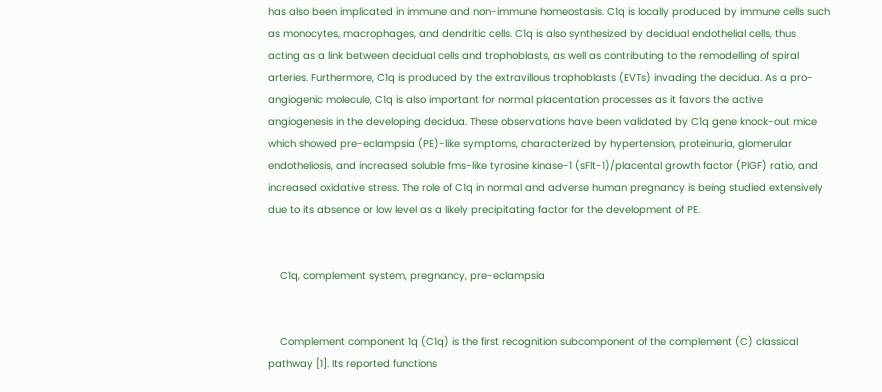has also been implicated in immune and non-immune homeostasis. C1q is locally produced by immune cells such as monocytes, macrophages, and dendritic cells. C1q is also synthesized by decidual endothelial cells, thus acting as a link between decidual cells and trophoblasts, as well as contributing to the remodelling of spiral arteries. Furthermore, C1q is produced by the extravillous trophoblasts (EVTs) invading the decidua. As a pro-angiogenic molecule, C1q is also important for normal placentation processes as it favors the active angiogenesis in the developing decidua. These observations have been validated by C1q gene knock-out mice which showed pre-eclampsia (PE)-like symptoms, characterized by hypertension, proteinuria, glomerular endotheliosis, and increased soluble fms-like tyrosine kinase-1 (sFlt-1)/placental growth factor (PlGF) ratio, and increased oxidative stress. The role of C1q in normal and adverse human pregnancy is being studied extensively due to its absence or low level as a likely precipitating factor for the development of PE.


    C1q, complement system, pregnancy, pre-eclampsia


    Complement component 1q (C1q) is the first recognition subcomponent of the complement (C) classical pathway [1]. Its reported functions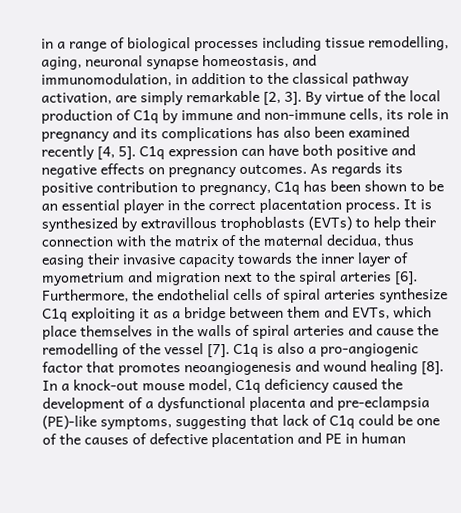in a range of biological processes including tissue remodelling, aging, neuronal synapse homeostasis, and immunomodulation, in addition to the classical pathway activation, are simply remarkable [2, 3]. By virtue of the local production of C1q by immune and non-immune cells, its role in pregnancy and its complications has also been examined recently [4, 5]. C1q expression can have both positive and negative effects on pregnancy outcomes. As regards its positive contribution to pregnancy, C1q has been shown to be an essential player in the correct placentation process. It is synthesized by extravillous trophoblasts (EVTs) to help their connection with the matrix of the maternal decidua, thus easing their invasive capacity towards the inner layer of myometrium and migration next to the spiral arteries [6]. Furthermore, the endothelial cells of spiral arteries synthesize C1q exploiting it as a bridge between them and EVTs, which place themselves in the walls of spiral arteries and cause the remodelling of the vessel [7]. C1q is also a pro-angiogenic factor that promotes neoangiogenesis and wound healing [8]. In a knock-out mouse model, C1q deficiency caused the development of a dysfunctional placenta and pre-eclampsia (PE)-like symptoms, suggesting that lack of C1q could be one of the causes of defective placentation and PE in human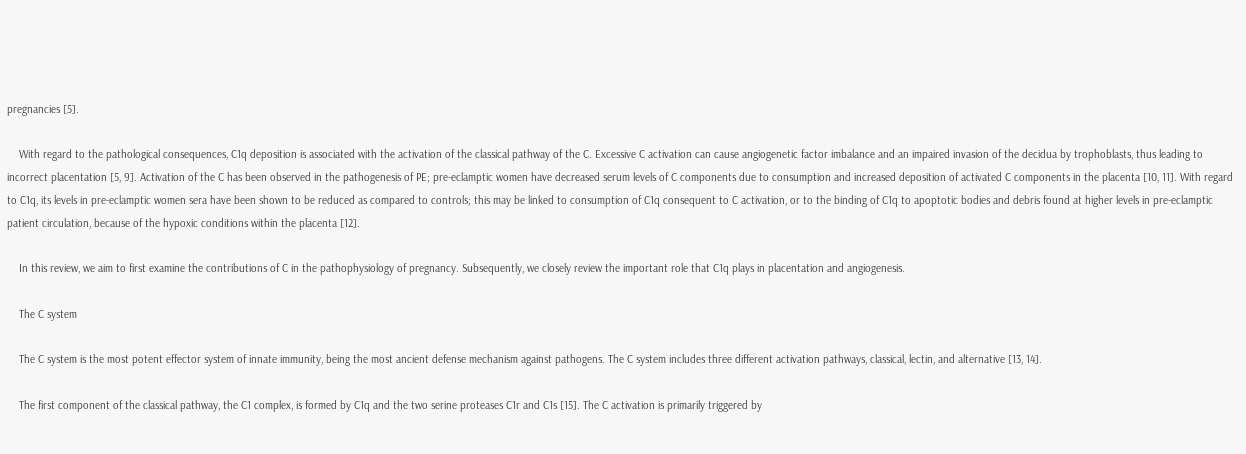pregnancies [5].

    With regard to the pathological consequences, C1q deposition is associated with the activation of the classical pathway of the C. Excessive C activation can cause angiogenetic factor imbalance and an impaired invasion of the decidua by trophoblasts, thus leading to incorrect placentation [5, 9]. Activation of the C has been observed in the pathogenesis of PE; pre-eclamptic women have decreased serum levels of C components due to consumption and increased deposition of activated C components in the placenta [10, 11]. With regard to C1q, its levels in pre-eclamptic women sera have been shown to be reduced as compared to controls; this may be linked to consumption of C1q consequent to C activation, or to the binding of C1q to apoptotic bodies and debris found at higher levels in pre-eclamptic patient circulation, because of the hypoxic conditions within the placenta [12].

    In this review, we aim to first examine the contributions of C in the pathophysiology of pregnancy. Subsequently, we closely review the important role that C1q plays in placentation and angiogenesis.

    The C system

    The C system is the most potent effector system of innate immunity, being the most ancient defense mechanism against pathogens. The C system includes three different activation pathways, classical, lectin, and alternative [13, 14].

    The first component of the classical pathway, the C1 complex, is formed by C1q and the two serine proteases C1r and C1s [15]. The C activation is primarily triggered by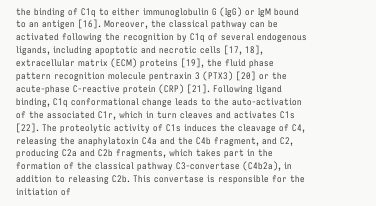the binding of C1q to either immunoglobulin G (IgG) or IgM bound to an antigen [16]. Moreover, the classical pathway can be activated following the recognition by C1q of several endogenous ligands, including apoptotic and necrotic cells [17, 18], extracellular matrix (ECM) proteins [19], the fluid phase pattern recognition molecule pentraxin 3 (PTX3) [20] or the acute-phase C-reactive protein (CRP) [21]. Following ligand binding, C1q conformational change leads to the auto-activation of the associated C1r, which in turn cleaves and activates C1s [22]. The proteolytic activity of C1s induces the cleavage of C4, releasing the anaphylatoxin C4a and the C4b fragment, and C2, producing C2a and C2b fragments, which takes part in the formation of the classical pathway C3-convertase (C4b2a), in addition to releasing C2b. This convertase is responsible for the initiation of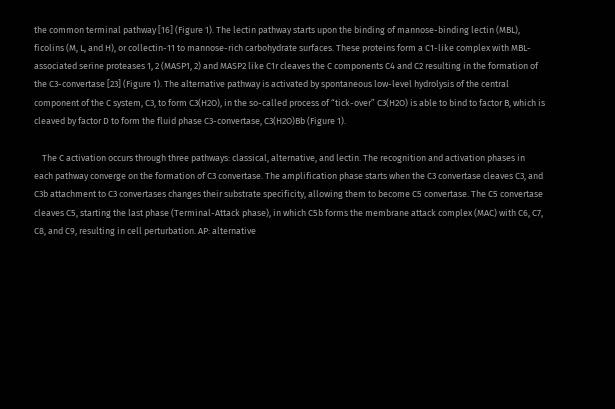the common terminal pathway [16] (Figure 1). The lectin pathway starts upon the binding of mannose-binding lectin (MBL), ficolins (M, L, and H), or collectin-11 to mannose-rich carbohydrate surfaces. These proteins form a C1-like complex with MBL-associated serine proteases 1, 2 (MASP1, 2) and MASP2 like C1r cleaves the C components C4 and C2 resulting in the formation of the C3-convertase [23] (Figure 1). The alternative pathway is activated by spontaneous low-level hydrolysis of the central component of the C system, C3, to form C3(H2O), in the so-called process of “tick-over” C3(H2O) is able to bind to factor B, which is cleaved by factor D to form the fluid phase C3-convertase, C3(H2O)Bb (Figure 1).

    The C activation occurs through three pathways: classical, alternative, and lectin. The recognition and activation phases in each pathway converge on the formation of C3 convertase. The amplification phase starts when the C3 convertase cleaves C3, and C3b attachment to C3 convertases changes their substrate specificity, allowing them to become C5 convertase. The C5 convertase cleaves C5, starting the last phase (Terminal-Attack phase), in which C5b forms the membrane attack complex (MAC) with C6, C7, C8, and C9, resulting in cell perturbation. AP: alternative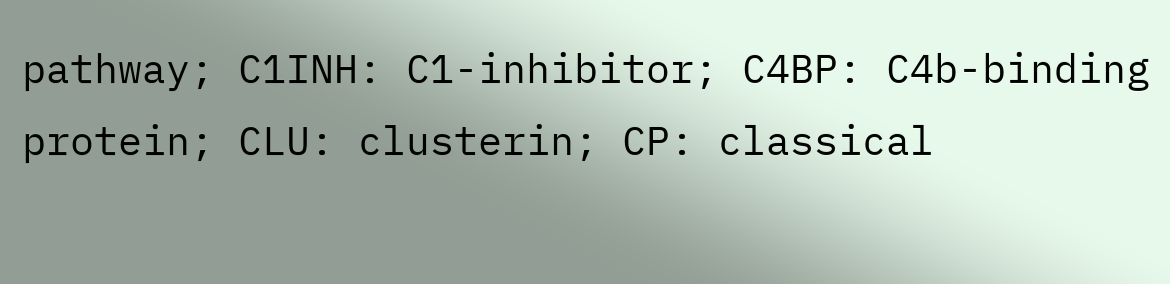pathway; C1INH: C1-inhibitor; C4BP: C4b-binding protein; CLU: clusterin; CP: classical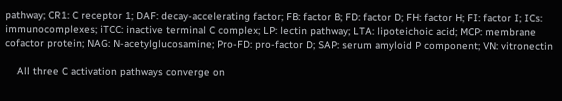pathway; CR1: C receptor 1; DAF: decay-accelerating factor; FB: factor B; FD: factor D; FH: factor H; FI: factor I; ICs: immunocomplexes; iTCC: inactive terminal C complex; LP: lectin pathway; LTA: lipoteichoic acid; MCP: membrane cofactor protein; NAG: N-acetylglucosamine; Pro-FD: pro-factor D; SAP: serum amyloid P component; VN: vitronectin

    All three C activation pathways converge on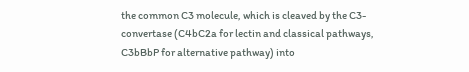the common C3 molecule, which is cleaved by the C3-convertase (C4bC2a for lectin and classical pathways, C3bBbP for alternative pathway) into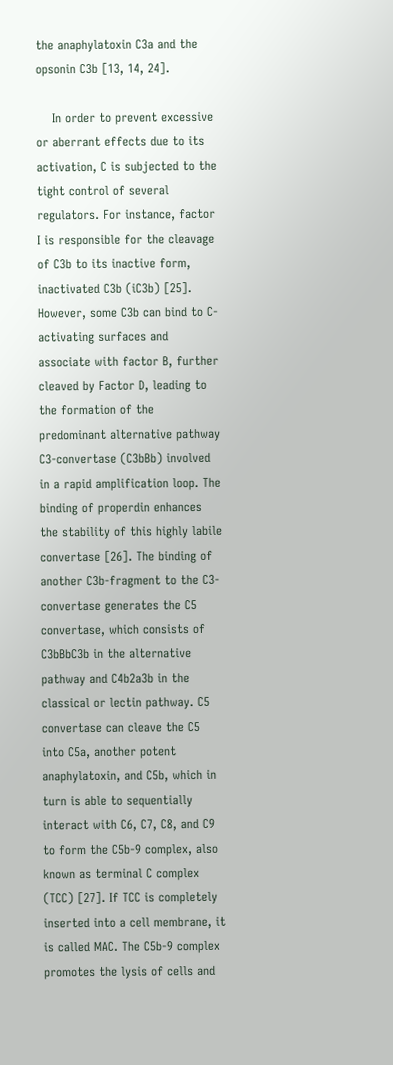the anaphylatoxin C3a and the opsonin C3b [13, 14, 24].

    In order to prevent excessive or aberrant effects due to its activation, C is subjected to the tight control of several regulators. For instance, factor I is responsible for the cleavage of C3b to its inactive form, inactivated C3b (iC3b) [25]. However, some C3b can bind to C-activating surfaces and associate with factor B, further cleaved by Factor D, leading to the formation of the predominant alternative pathway C3-convertase (C3bBb) involved in a rapid amplification loop. The binding of properdin enhances the stability of this highly labile convertase [26]. The binding of another C3b-fragment to the C3-convertase generates the C5 convertase, which consists of C3bBbC3b in the alternative pathway and C4b2a3b in the classical or lectin pathway. C5 convertase can cleave the C5 into C5a, another potent anaphylatoxin, and C5b, which in turn is able to sequentially interact with C6, C7, C8, and C9 to form the C5b-9 complex, also known as terminal C complex (TCC) [27]. If TCC is completely inserted into a cell membrane, it is called MAC. The C5b-9 complex promotes the lysis of cells and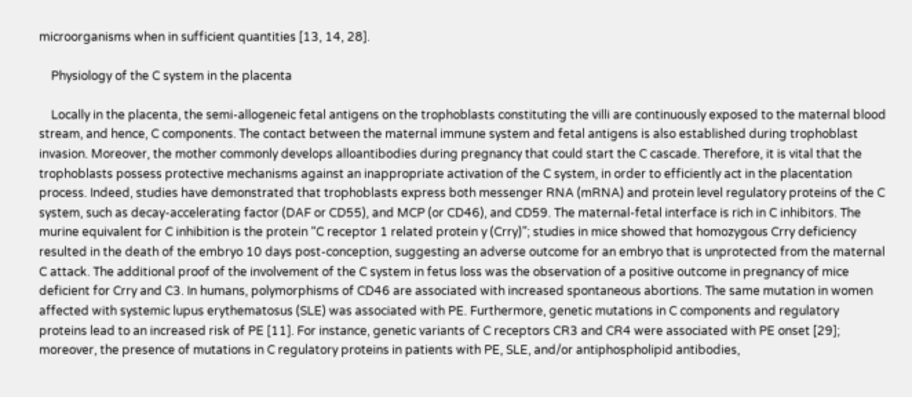microorganisms when in sufficient quantities [13, 14, 28].

    Physiology of the C system in the placenta

    Locally in the placenta, the semi-allogeneic fetal antigens on the trophoblasts constituting the villi are continuously exposed to the maternal blood stream, and hence, C components. The contact between the maternal immune system and fetal antigens is also established during trophoblast invasion. Moreover, the mother commonly develops alloantibodies during pregnancy that could start the C cascade. Therefore, it is vital that the trophoblasts possess protective mechanisms against an inappropriate activation of the C system, in order to efficiently act in the placentation process. Indeed, studies have demonstrated that trophoblasts express both messenger RNA (mRNA) and protein level regulatory proteins of the C system, such as decay-accelerating factor (DAF or CD55), and MCP (or CD46), and CD59. The maternal-fetal interface is rich in C inhibitors. The murine equivalent for C inhibition is the protein “C receptor 1 related protein y (Crry)”; studies in mice showed that homozygous Crry deficiency resulted in the death of the embryo 10 days post-conception, suggesting an adverse outcome for an embryo that is unprotected from the maternal C attack. The additional proof of the involvement of the C system in fetus loss was the observation of a positive outcome in pregnancy of mice deficient for Crry and C3. In humans, polymorphisms of CD46 are associated with increased spontaneous abortions. The same mutation in women affected with systemic lupus erythematosus (SLE) was associated with PE. Furthermore, genetic mutations in C components and regulatory proteins lead to an increased risk of PE [11]. For instance, genetic variants of C receptors CR3 and CR4 were associated with PE onset [29]; moreover, the presence of mutations in C regulatory proteins in patients with PE, SLE, and/or antiphospholipid antibodies,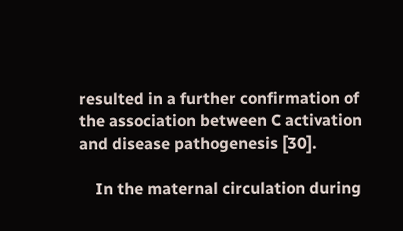resulted in a further confirmation of the association between C activation and disease pathogenesis [30].

    In the maternal circulation during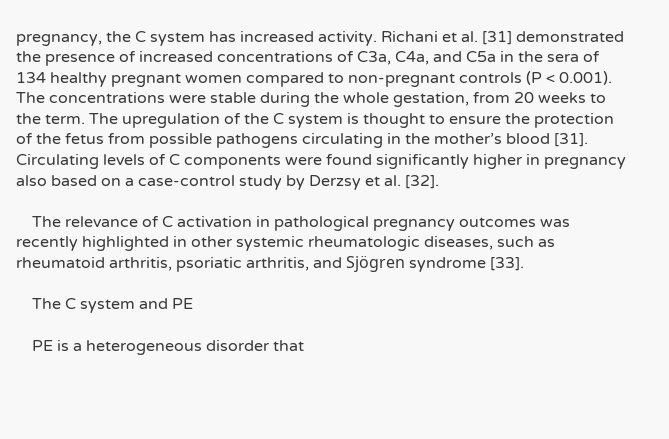pregnancy, the C system has increased activity. Richani et al. [31] demonstrated the presence of increased concentrations of C3a, C4a, and C5a in the sera of 134 healthy pregnant women compared to non-pregnant controls (P < 0.001). The concentrations were stable during the whole gestation, from 20 weeks to the term. The upregulation of the C system is thought to ensure the protection of the fetus from possible pathogens circulating in the mother’s blood [31]. Circulating levels of C components were found significantly higher in pregnancy also based on a case-control study by Derzsy et al. [32].

    The relevance of C activation in pathological pregnancy outcomes was recently highlighted in other systemic rheumatologic diseases, such as rheumatoid arthritis, psoriatic arthritis, and Sjögren syndrome [33].

    The C system and PE

    PE is a heterogeneous disorder that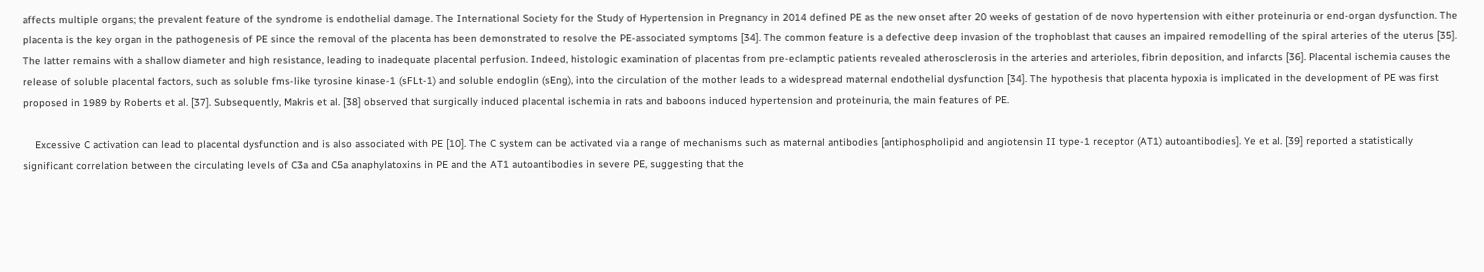affects multiple organs; the prevalent feature of the syndrome is endothelial damage. The International Society for the Study of Hypertension in Pregnancy in 2014 defined PE as the new onset after 20 weeks of gestation of de novo hypertension with either proteinuria or end-organ dysfunction. The placenta is the key organ in the pathogenesis of PE since the removal of the placenta has been demonstrated to resolve the PE-associated symptoms [34]. The common feature is a defective deep invasion of the trophoblast that causes an impaired remodelling of the spiral arteries of the uterus [35]. The latter remains with a shallow diameter and high resistance, leading to inadequate placental perfusion. Indeed, histologic examination of placentas from pre-eclamptic patients revealed atherosclerosis in the arteries and arterioles, fibrin deposition, and infarcts [36]. Placental ischemia causes the release of soluble placental factors, such as soluble fms-like tyrosine kinase-1 (sFLt-1) and soluble endoglin (sEng), into the circulation of the mother leads to a widespread maternal endothelial dysfunction [34]. The hypothesis that placenta hypoxia is implicated in the development of PE was first proposed in 1989 by Roberts et al. [37]. Subsequently, Makris et al. [38] observed that surgically induced placental ischemia in rats and baboons induced hypertension and proteinuria, the main features of PE.

    Excessive C activation can lead to placental dysfunction and is also associated with PE [10]. The C system can be activated via a range of mechanisms such as maternal antibodies [antiphospholipid and angiotensin II type-1 receptor (AT1) autoantibodies]. Ye et al. [39] reported a statistically significant correlation between the circulating levels of C3a and C5a anaphylatoxins in PE and the AT1 autoantibodies in severe PE, suggesting that the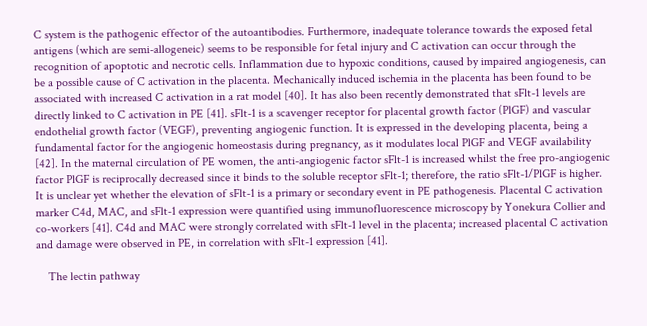C system is the pathogenic effector of the autoantibodies. Furthermore, inadequate tolerance towards the exposed fetal antigens (which are semi-allogeneic) seems to be responsible for fetal injury and C activation can occur through the recognition of apoptotic and necrotic cells. Inflammation due to hypoxic conditions, caused by impaired angiogenesis, can be a possible cause of C activation in the placenta. Mechanically induced ischemia in the placenta has been found to be associated with increased C activation in a rat model [40]. It has also been recently demonstrated that sFlt-1 levels are directly linked to C activation in PE [41]. sFlt-1 is a scavenger receptor for placental growth factor (PlGF) and vascular endothelial growth factor (VEGF), preventing angiogenic function. It is expressed in the developing placenta, being a fundamental factor for the angiogenic homeostasis during pregnancy, as it modulates local PlGF and VEGF availability [42]. In the maternal circulation of PE women, the anti-angiogenic factor sFlt-1 is increased whilst the free pro-angiogenic factor PlGF is reciprocally decreased since it binds to the soluble receptor sFlt-1; therefore, the ratio sFlt-1/PlGF is higher. It is unclear yet whether the elevation of sFlt-1 is a primary or secondary event in PE pathogenesis. Placental C activation marker C4d, MAC, and sFlt-1 expression were quantified using immunofluorescence microscopy by Yonekura Collier and co-workers [41]. C4d and MAC were strongly correlated with sFlt-1 level in the placenta; increased placental C activation and damage were observed in PE, in correlation with sFlt-1 expression [41].

    The lectin pathway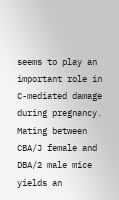seems to play an important role in C-mediated damage during pregnancy. Mating between CBA/J female and DBA/2 male mice yields an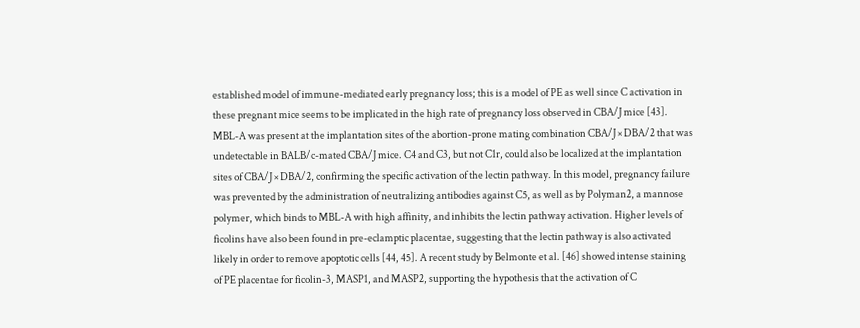established model of immune-mediated early pregnancy loss; this is a model of PE as well since C activation in these pregnant mice seems to be implicated in the high rate of pregnancy loss observed in CBA/J mice [43]. MBL-A was present at the implantation sites of the abortion-prone mating combination CBA/J × DBA/2 that was undetectable in BALB/c-mated CBA/J mice. C4 and C3, but not C1r, could also be localized at the implantation sites of CBA/J × DBA/2, confirming the specific activation of the lectin pathway. In this model, pregnancy failure was prevented by the administration of neutralizing antibodies against C5, as well as by Polyman2, a mannose polymer, which binds to MBL-A with high affinity, and inhibits the lectin pathway activation. Higher levels of ficolins have also been found in pre-eclamptic placentae, suggesting that the lectin pathway is also activated likely in order to remove apoptotic cells [44, 45]. A recent study by Belmonte et al. [46] showed intense staining of PE placentae for ficolin-3, MASP1, and MASP2, supporting the hypothesis that the activation of C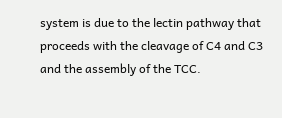system is due to the lectin pathway that proceeds with the cleavage of C4 and C3 and the assembly of the TCC.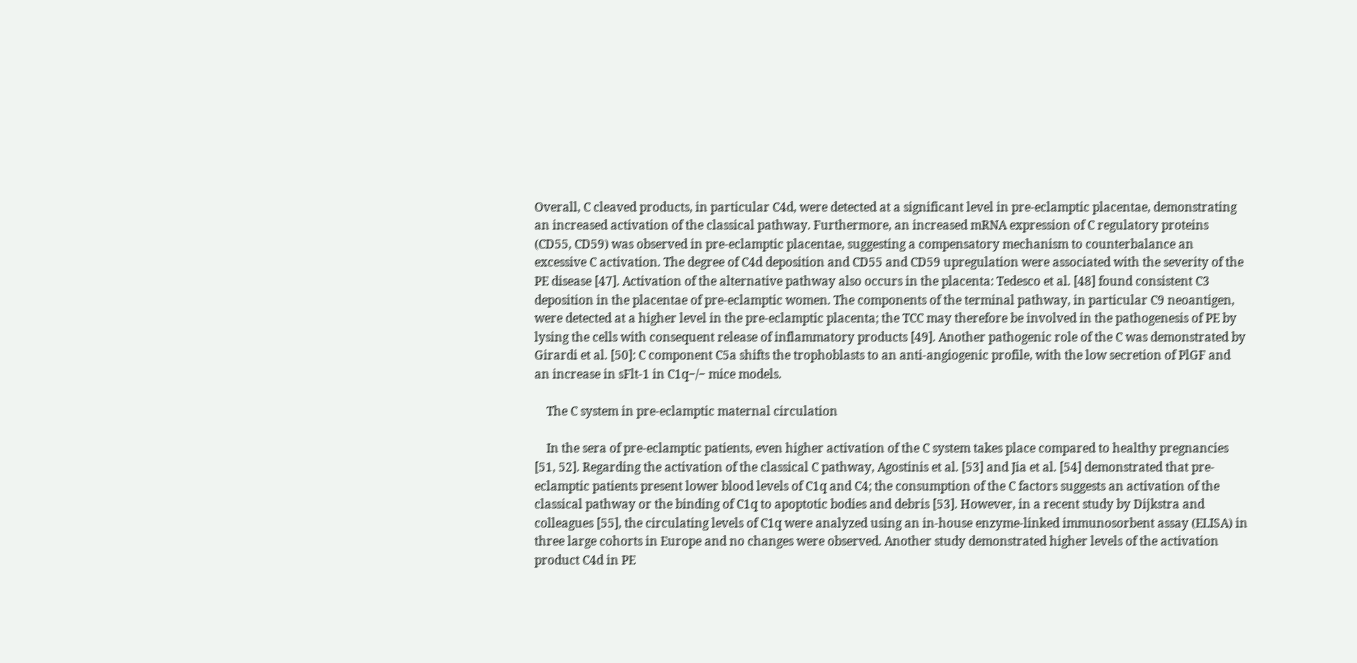Overall, C cleaved products, in particular C4d, were detected at a significant level in pre-eclamptic placentae, demonstrating an increased activation of the classical pathway. Furthermore, an increased mRNA expression of C regulatory proteins (CD55, CD59) was observed in pre-eclamptic placentae, suggesting a compensatory mechanism to counterbalance an excessive C activation. The degree of C4d deposition and CD55 and CD59 upregulation were associated with the severity of the PE disease [47]. Activation of the alternative pathway also occurs in the placenta: Tedesco et al. [48] found consistent C3 deposition in the placentae of pre-eclamptic women. The components of the terminal pathway, in particular C9 neoantigen, were detected at a higher level in the pre-eclamptic placenta; the TCC may therefore be involved in the pathogenesis of PE by lysing the cells with consequent release of inflammatory products [49]. Another pathogenic role of the C was demonstrated by Girardi et al. [50]: C component C5a shifts the trophoblasts to an anti-angiogenic profile, with the low secretion of PlGF and an increase in sFlt-1 in C1q−/− mice models.

    The C system in pre-eclamptic maternal circulation

    In the sera of pre-eclamptic patients, even higher activation of the C system takes place compared to healthy pregnancies [51, 52]. Regarding the activation of the classical C pathway, Agostinis et al. [53] and Jia et al. [54] demonstrated that pre-eclamptic patients present lower blood levels of C1q and C4; the consumption of the C factors suggests an activation of the classical pathway or the binding of C1q to apoptotic bodies and debris [53]. However, in a recent study by Dijkstra and colleagues [55], the circulating levels of C1q were analyzed using an in-house enzyme-linked immunosorbent assay (ELISA) in three large cohorts in Europe and no changes were observed. Another study demonstrated higher levels of the activation product C4d in PE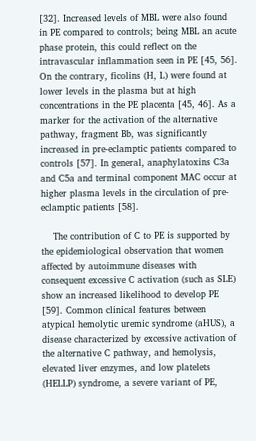[32]. Increased levels of MBL were also found in PE compared to controls; being MBL an acute phase protein, this could reflect on the intravascular inflammation seen in PE [45, 56]. On the contrary, ficolins (H, L) were found at lower levels in the plasma but at high concentrations in the PE placenta [45, 46]. As a marker for the activation of the alternative pathway, fragment Bb, was significantly increased in pre-eclamptic patients compared to controls [57]. In general, anaphylatoxins C3a and C5a and terminal component MAC occur at higher plasma levels in the circulation of pre-eclamptic patients [58].

    The contribution of C to PE is supported by the epidemiological observation that women affected by autoimmune diseases with consequent excessive C activation (such as SLE) show an increased likelihood to develop PE [59]. Common clinical features between atypical hemolytic uremic syndrome (aHUS), a disease characterized by excessive activation of the alternative C pathway, and hemolysis, elevated liver enzymes, and low platelets (HELLP) syndrome, a severe variant of PE,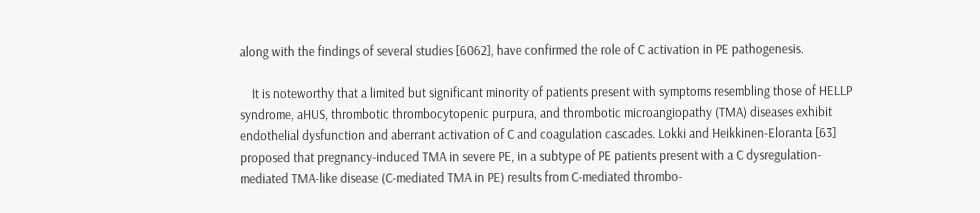along with the findings of several studies [6062], have confirmed the role of C activation in PE pathogenesis.

    It is noteworthy that a limited but significant minority of patients present with symptoms resembling those of HELLP syndrome, aHUS, thrombotic thrombocytopenic purpura, and thrombotic microangiopathy (TMA) diseases exhibit endothelial dysfunction and aberrant activation of C and coagulation cascades. Lokki and Heikkinen-Eloranta [63] proposed that pregnancy-induced TMA in severe PE, in a subtype of PE patients present with a C dysregulation-mediated TMA-like disease (C-mediated TMA in PE) results from C-mediated thrombo-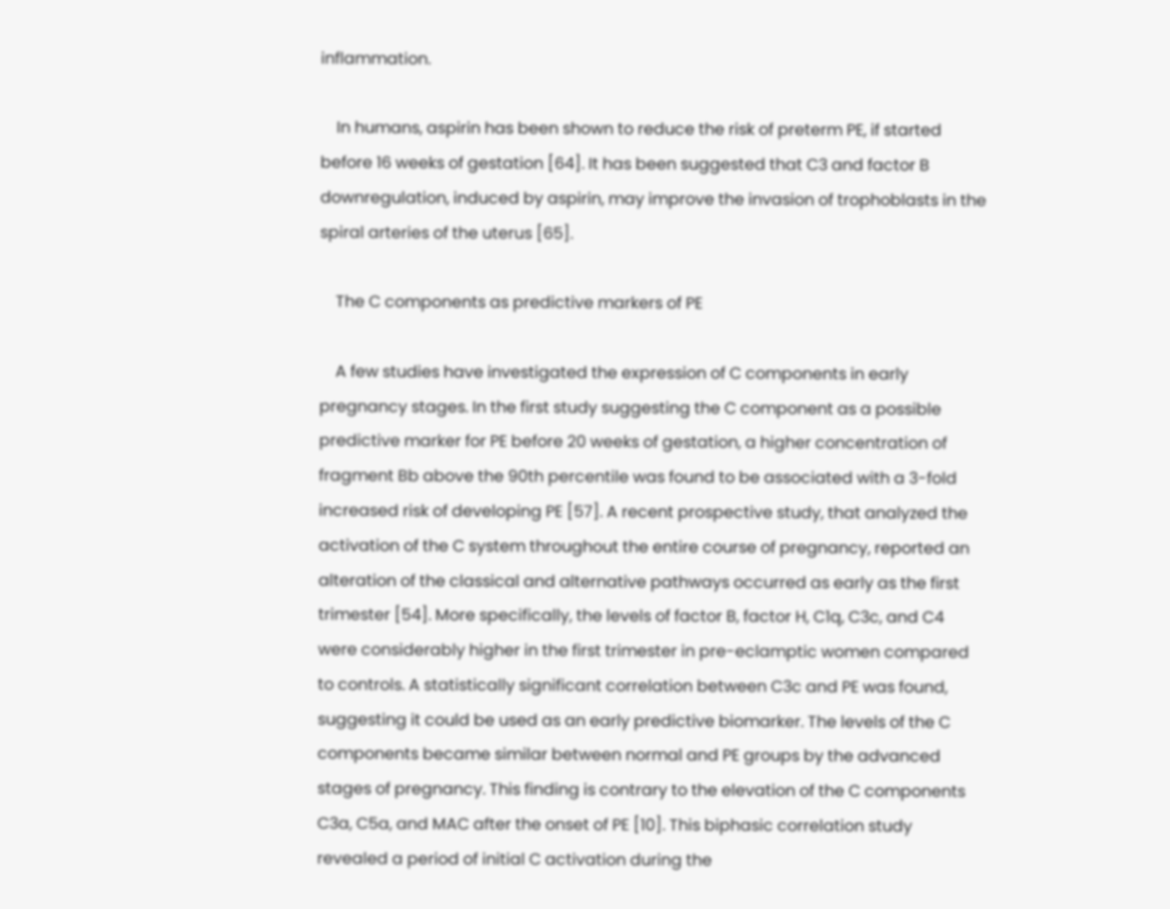inflammation.

    In humans, aspirin has been shown to reduce the risk of preterm PE, if started before 16 weeks of gestation [64]. It has been suggested that C3 and factor B downregulation, induced by aspirin, may improve the invasion of trophoblasts in the spiral arteries of the uterus [65].

    The C components as predictive markers of PE

    A few studies have investigated the expression of C components in early pregnancy stages. In the first study suggesting the C component as a possible predictive marker for PE before 20 weeks of gestation, a higher concentration of fragment Bb above the 90th percentile was found to be associated with a 3-fold increased risk of developing PE [57]. A recent prospective study, that analyzed the activation of the C system throughout the entire course of pregnancy, reported an alteration of the classical and alternative pathways occurred as early as the first trimester [54]. More specifically, the levels of factor B, factor H, C1q, C3c, and C4 were considerably higher in the first trimester in pre-eclamptic women compared to controls. A statistically significant correlation between C3c and PE was found, suggesting it could be used as an early predictive biomarker. The levels of the C components became similar between normal and PE groups by the advanced stages of pregnancy. This finding is contrary to the elevation of the C components C3a, C5a, and MAC after the onset of PE [10]. This biphasic correlation study revealed a period of initial C activation during the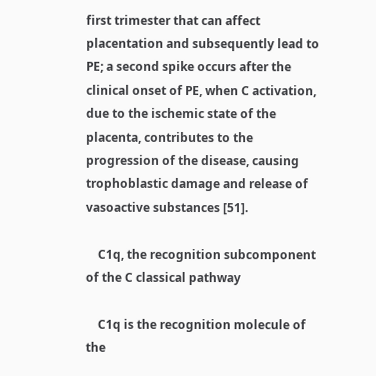first trimester that can affect placentation and subsequently lead to PE; a second spike occurs after the clinical onset of PE, when C activation, due to the ischemic state of the placenta, contributes to the progression of the disease, causing trophoblastic damage and release of vasoactive substances [51].

    C1q, the recognition subcomponent of the C classical pathway

    C1q is the recognition molecule of the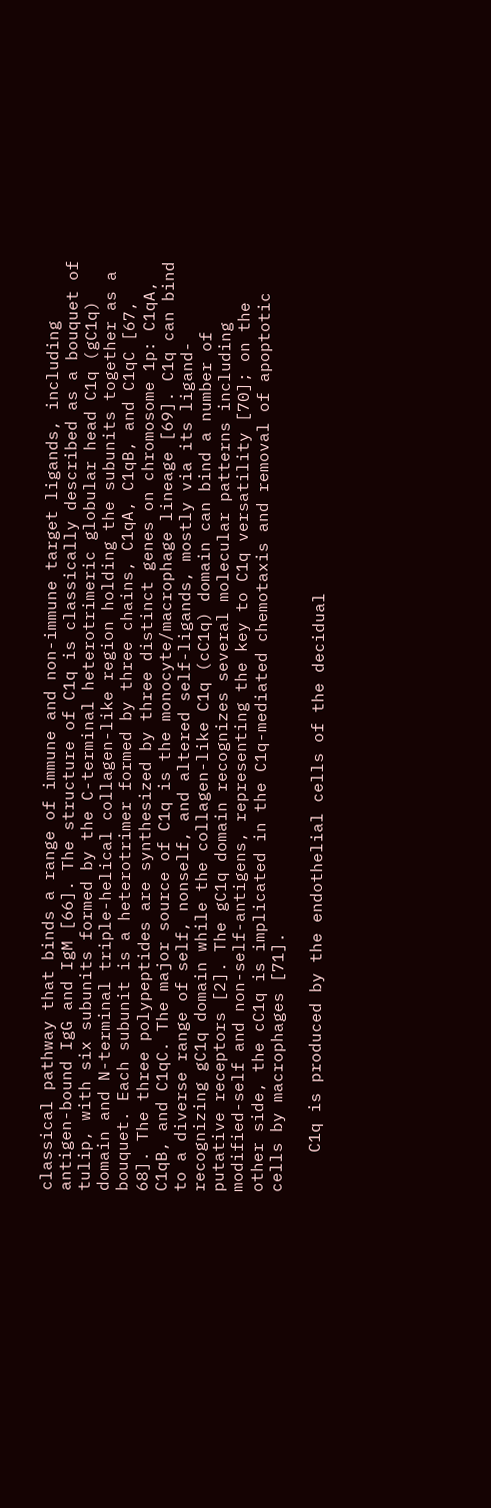classical pathway that binds a range of immune and non-immune target ligands, including antigen-bound IgG and IgM [66]. The structure of C1q is classically described as a bouquet of tulip, with six subunits formed by the C-terminal heterotrimeric globular head C1q (gC1q) domain and N-terminal triple-helical collagen-like region holding the subunits together as a bouquet. Each subunit is a heterotrimer formed by three chains, C1qA, C1qB, and C1qC [67, 68]. The three polypeptides are synthesized by three distinct genes on chromosome 1p: C1qA, C1qB, and C1qC. The major source of C1q is the monocyte/macrophage lineage [69]. C1q can bind to a diverse range of self, nonself, and altered self-ligands, mostly via its ligand-recognizing gC1q domain while the collagen-like C1q (cC1q) domain can bind a number of putative receptors [2]. The gC1q domain recognizes several molecular patterns including modified-self and non-self-antigens, representing the key to C1q versatility [70]; on the other side, the cC1q is implicated in the C1q-mediated chemotaxis and removal of apoptotic cells by macrophages [71].

    C1q is produced by the endothelial cells of the decidual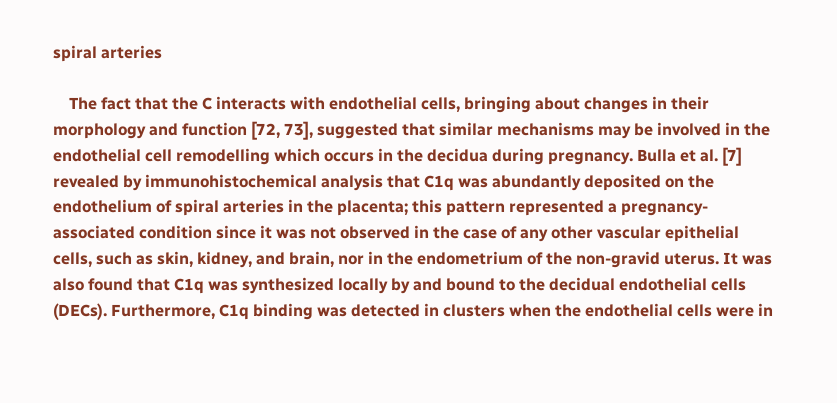spiral arteries

    The fact that the C interacts with endothelial cells, bringing about changes in their morphology and function [72, 73], suggested that similar mechanisms may be involved in the endothelial cell remodelling which occurs in the decidua during pregnancy. Bulla et al. [7] revealed by immunohistochemical analysis that C1q was abundantly deposited on the endothelium of spiral arteries in the placenta; this pattern represented a pregnancy-associated condition since it was not observed in the case of any other vascular epithelial cells, such as skin, kidney, and brain, nor in the endometrium of the non-gravid uterus. It was also found that C1q was synthesized locally by and bound to the decidual endothelial cells (DECs). Furthermore, C1q binding was detected in clusters when the endothelial cells were in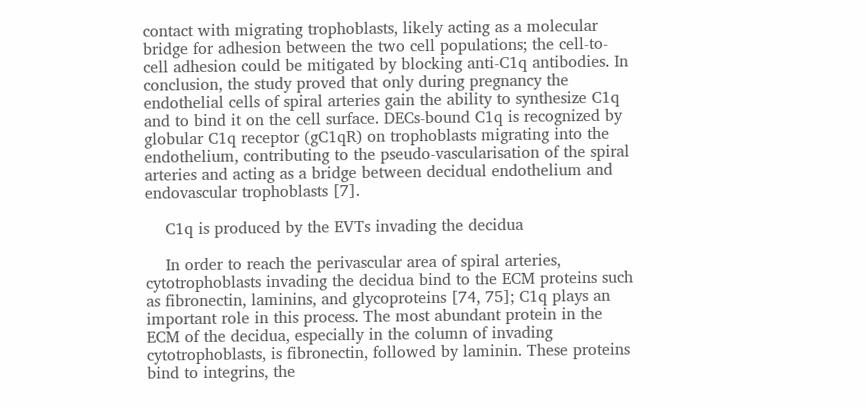contact with migrating trophoblasts, likely acting as a molecular bridge for adhesion between the two cell populations; the cell-to-cell adhesion could be mitigated by blocking anti-C1q antibodies. In conclusion, the study proved that only during pregnancy the endothelial cells of spiral arteries gain the ability to synthesize C1q and to bind it on the cell surface. DECs-bound C1q is recognized by globular C1q receptor (gC1qR) on trophoblasts migrating into the endothelium, contributing to the pseudo-vascularisation of the spiral arteries and acting as a bridge between decidual endothelium and endovascular trophoblasts [7].

    C1q is produced by the EVTs invading the decidua

    In order to reach the perivascular area of spiral arteries, cytotrophoblasts invading the decidua bind to the ECM proteins such as fibronectin, laminins, and glycoproteins [74, 75]; C1q plays an important role in this process. The most abundant protein in the ECM of the decidua, especially in the column of invading cytotrophoblasts, is fibronectin, followed by laminin. These proteins bind to integrins, the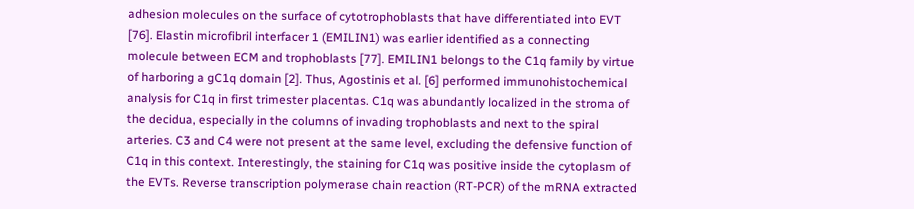adhesion molecules on the surface of cytotrophoblasts that have differentiated into EVT [76]. Elastin microfibril interfacer 1 (EMILIN1) was earlier identified as a connecting molecule between ECM and trophoblasts [77]. EMILIN1 belongs to the C1q family by virtue of harboring a gC1q domain [2]. Thus, Agostinis et al. [6] performed immunohistochemical analysis for C1q in first trimester placentas. C1q was abundantly localized in the stroma of the decidua, especially in the columns of invading trophoblasts and next to the spiral arteries. C3 and C4 were not present at the same level, excluding the defensive function of C1q in this context. Interestingly, the staining for C1q was positive inside the cytoplasm of the EVTs. Reverse transcription polymerase chain reaction (RT-PCR) of the mRNA extracted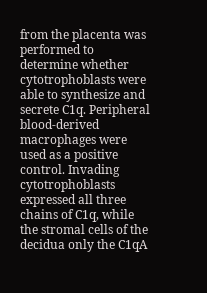from the placenta was performed to determine whether cytotrophoblasts were able to synthesize and secrete C1q. Peripheral blood-derived macrophages were used as a positive control. Invading cytotrophoblasts expressed all three chains of C1q, while the stromal cells of the decidua only the C1qA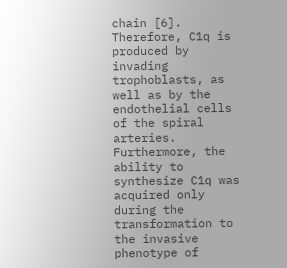chain [6]. Therefore, C1q is produced by invading trophoblasts, as well as by the endothelial cells of the spiral arteries. Furthermore, the ability to synthesize C1q was acquired only during the transformation to the invasive phenotype of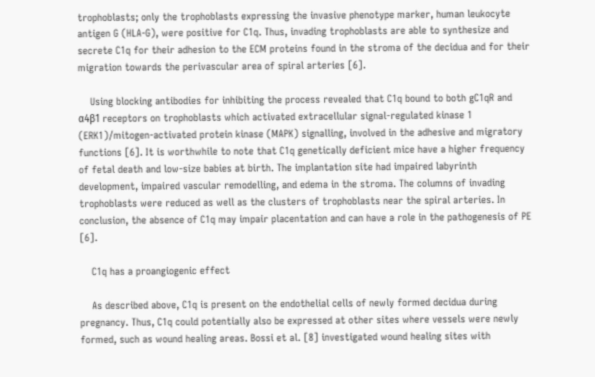trophoblasts; only the trophoblasts expressing the invasive phenotype marker, human leukocyte antigen G (HLA-G), were positive for C1q. Thus, invading trophoblasts are able to synthesize and secrete C1q for their adhesion to the ECM proteins found in the stroma of the decidua and for their migration towards the perivascular area of spiral arteries [6].

    Using blocking antibodies for inhibiting the process revealed that C1q bound to both gC1qR and α4β1 receptors on trophoblasts which activated extracellular signal-regulated kinase 1 (ERK1)/mitogen-activated protein kinase (MAPK) signalling, involved in the adhesive and migratory functions [6]. It is worthwhile to note that C1q genetically deficient mice have a higher frequency of fetal death and low-size babies at birth. The implantation site had impaired labyrinth development, impaired vascular remodelling, and edema in the stroma. The columns of invading trophoblasts were reduced as well as the clusters of trophoblasts near the spiral arteries. In conclusion, the absence of C1q may impair placentation and can have a role in the pathogenesis of PE [6].

    C1q has a proangiogenic effect

    As described above, C1q is present on the endothelial cells of newly formed decidua during pregnancy. Thus, C1q could potentially also be expressed at other sites where vessels were newly formed, such as wound healing areas. Bossi et al. [8] investigated wound healing sites with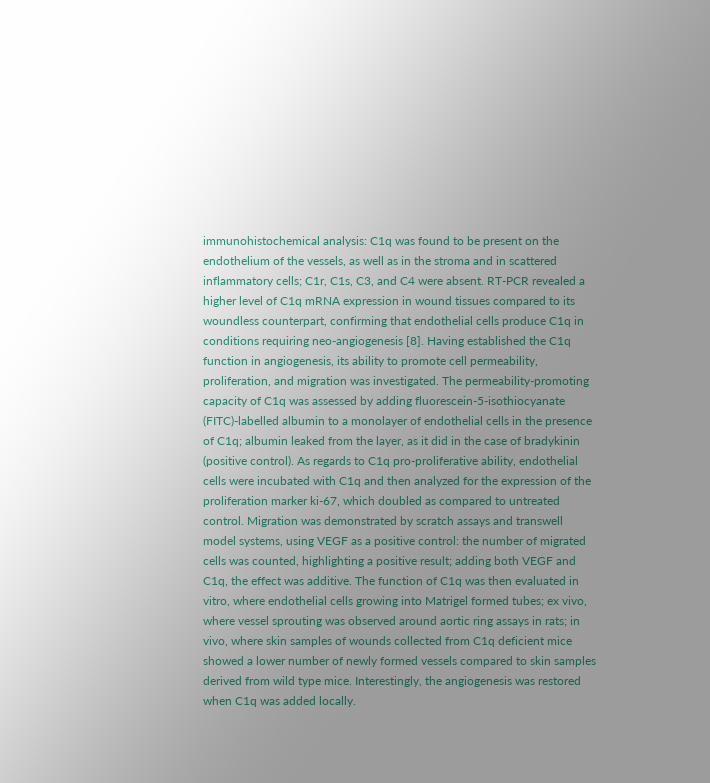immunohistochemical analysis: C1q was found to be present on the endothelium of the vessels, as well as in the stroma and in scattered inflammatory cells; C1r, C1s, C3, and C4 were absent. RT-PCR revealed a higher level of C1q mRNA expression in wound tissues compared to its woundless counterpart, confirming that endothelial cells produce C1q in conditions requiring neo-angiogenesis [8]. Having established the C1q function in angiogenesis, its ability to promote cell permeability, proliferation, and migration was investigated. The permeability-promoting capacity of C1q was assessed by adding fluorescein-5-isothiocyanate (FITC)-labelled albumin to a monolayer of endothelial cells in the presence of C1q; albumin leaked from the layer, as it did in the case of bradykinin (positive control). As regards to C1q pro-proliferative ability, endothelial cells were incubated with C1q and then analyzed for the expression of the proliferation marker ki-67, which doubled as compared to untreated control. Migration was demonstrated by scratch assays and transwell model systems, using VEGF as a positive control: the number of migrated cells was counted, highlighting a positive result; adding both VEGF and C1q, the effect was additive. The function of C1q was then evaluated in vitro, where endothelial cells growing into Matrigel formed tubes; ex vivo, where vessel sprouting was observed around aortic ring assays in rats; in vivo, where skin samples of wounds collected from C1q deficient mice showed a lower number of newly formed vessels compared to skin samples derived from wild type mice. Interestingly, the angiogenesis was restored when C1q was added locally.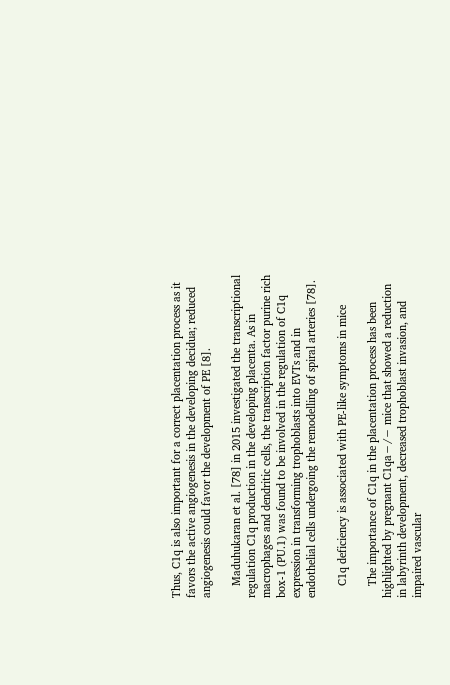Thus, C1q is also important for a correct placentation process as it favors the active angiogenesis in the developing decidua; reduced angiogenesis could favor the development of PE [8].

    Maduhukaran et al. [78] in 2015 investigated the transcriptional regulation C1q production in the developing placenta. As in macrophages and dendritic cells, the transcription factor purine rich box-1 (PU.1) was found to be involved in the regulation of C1q expression in transforming trophoblasts into EVTs and in endothelial cells undergoing the remodelling of spiral arteries [78].

    C1q deficiency is associated with PE-like symptoms in mice

    The importance of C1q in the placentation process has been highlighted by pregnant C1qa−/− mice that showed a reduction in labyrinth development, decreased trophoblast invasion, and impaired vascular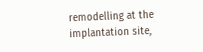remodelling at the implantation site,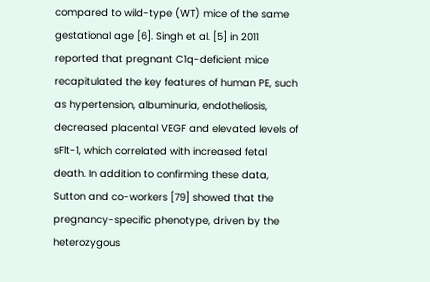compared to wild-type (WT) mice of the same gestational age [6]. Singh et al. [5] in 2011 reported that pregnant C1q-deficient mice recapitulated the key features of human PE, such as hypertension, albuminuria, endotheliosis, decreased placental VEGF and elevated levels of sFlt-1, which correlated with increased fetal death. In addition to confirming these data, Sutton and co-workers [79] showed that the pregnancy-specific phenotype, driven by the heterozygous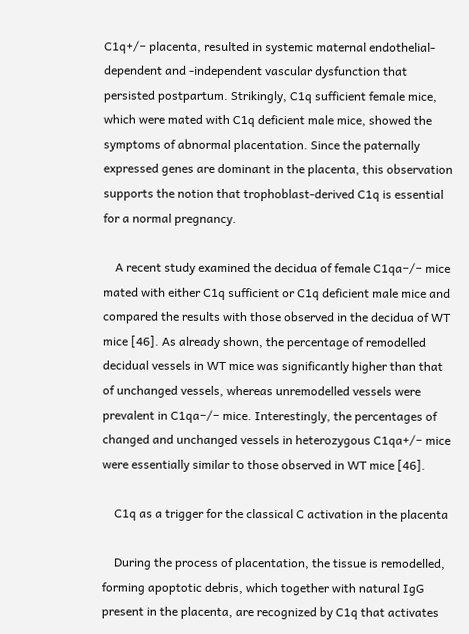C1q+/− placenta, resulted in systemic maternal endothelial-dependent and -independent vascular dysfunction that persisted postpartum. Strikingly, C1q sufficient female mice, which were mated with C1q deficient male mice, showed the symptoms of abnormal placentation. Since the paternally expressed genes are dominant in the placenta, this observation supports the notion that trophoblast-derived C1q is essential for a normal pregnancy.

    A recent study examined the decidua of female C1qa−/− mice mated with either C1q sufficient or C1q deficient male mice and compared the results with those observed in the decidua of WT mice [46]. As already shown, the percentage of remodelled decidual vessels in WT mice was significantly higher than that of unchanged vessels, whereas unremodelled vessels were prevalent in C1qa−/− mice. Interestingly, the percentages of changed and unchanged vessels in heterozygous C1qa+/− mice were essentially similar to those observed in WT mice [46].

    C1q as a trigger for the classical C activation in the placenta

    During the process of placentation, the tissue is remodelled, forming apoptotic debris, which together with natural IgG present in the placenta, are recognized by C1q that activates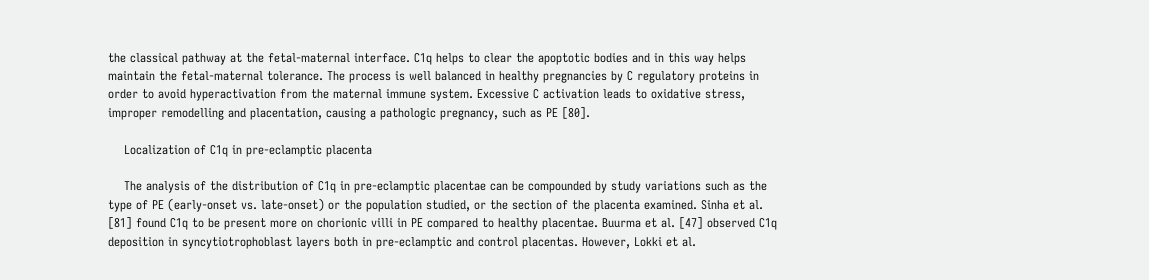the classical pathway at the fetal-maternal interface. C1q helps to clear the apoptotic bodies and in this way helps maintain the fetal-maternal tolerance. The process is well balanced in healthy pregnancies by C regulatory proteins in order to avoid hyperactivation from the maternal immune system. Excessive C activation leads to oxidative stress, improper remodelling and placentation, causing a pathologic pregnancy, such as PE [80].

    Localization of C1q in pre-eclamptic placenta

    The analysis of the distribution of C1q in pre-eclamptic placentae can be compounded by study variations such as the type of PE (early-onset vs. late-onset) or the population studied, or the section of the placenta examined. Sinha et al. [81] found C1q to be present more on chorionic villi in PE compared to healthy placentae. Buurma et al. [47] observed C1q deposition in syncytiotrophoblast layers both in pre-eclamptic and control placentas. However, Lokki et al.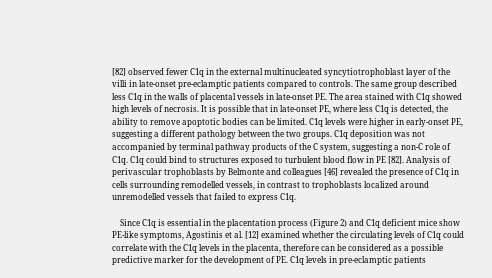[82] observed fewer C1q in the external multinucleated syncytiotrophoblast layer of the villi in late-onset pre-eclamptic patients compared to controls. The same group described less C1q in the walls of placental vessels in late-onset PE. The area stained with C1q showed high levels of necrosis. It is possible that in late-onset PE, where less C1q is detected, the ability to remove apoptotic bodies can be limited. C1q levels were higher in early-onset PE, suggesting a different pathology between the two groups. C1q deposition was not accompanied by terminal pathway products of the C system, suggesting a non-C role of C1q. C1q could bind to structures exposed to turbulent blood flow in PE [82]. Analysis of perivascular trophoblasts by Belmonte and colleagues [46] revealed the presence of C1q in cells surrounding remodelled vessels, in contrast to trophoblasts localized around unremodelled vessels that failed to express C1q.

    Since C1q is essential in the placentation process (Figure 2) and C1q deficient mice show PE-like symptoms, Agostinis et al. [12] examined whether the circulating levels of C1q could correlate with the C1q levels in the placenta, therefore can be considered as a possible predictive marker for the development of PE. C1q levels in pre-eclamptic patients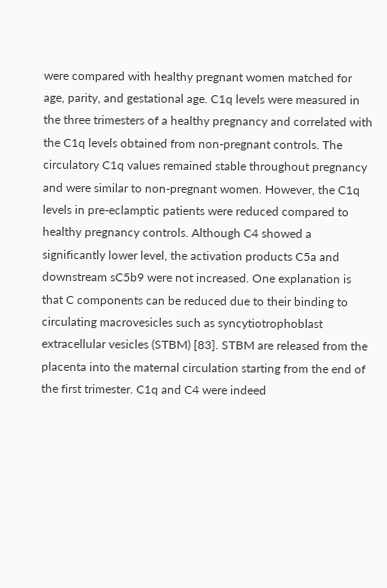were compared with healthy pregnant women matched for age, parity, and gestational age. C1q levels were measured in the three trimesters of a healthy pregnancy and correlated with the C1q levels obtained from non-pregnant controls. The circulatory C1q values remained stable throughout pregnancy and were similar to non-pregnant women. However, the C1q levels in pre-eclamptic patients were reduced compared to healthy pregnancy controls. Although C4 showed a significantly lower level, the activation products C5a and downstream sC5b9 were not increased. One explanation is that C components can be reduced due to their binding to circulating macrovesicles such as syncytiotrophoblast extracellular vesicles (STBM) [83]. STBM are released from the placenta into the maternal circulation starting from the end of the first trimester. C1q and C4 were indeed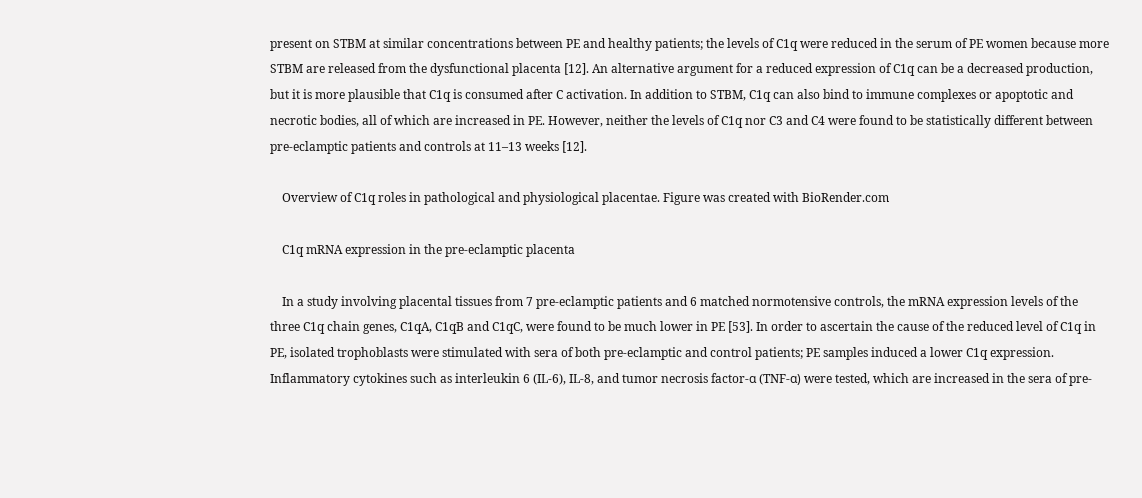present on STBM at similar concentrations between PE and healthy patients; the levels of C1q were reduced in the serum of PE women because more STBM are released from the dysfunctional placenta [12]. An alternative argument for a reduced expression of C1q can be a decreased production, but it is more plausible that C1q is consumed after C activation. In addition to STBM, C1q can also bind to immune complexes or apoptotic and necrotic bodies, all of which are increased in PE. However, neither the levels of C1q nor C3 and C4 were found to be statistically different between pre-eclamptic patients and controls at 11–13 weeks [12].

    Overview of C1q roles in pathological and physiological placentae. Figure was created with BioRender.com

    C1q mRNA expression in the pre-eclamptic placenta

    In a study involving placental tissues from 7 pre-eclamptic patients and 6 matched normotensive controls, the mRNA expression levels of the three C1q chain genes, C1qA, C1qB and C1qC, were found to be much lower in PE [53]. In order to ascertain the cause of the reduced level of C1q in PE, isolated trophoblasts were stimulated with sera of both pre-eclamptic and control patients; PE samples induced a lower C1q expression. Inflammatory cytokines such as interleukin 6 (IL-6), IL-8, and tumor necrosis factor-α (TNF-α) were tested, which are increased in the sera of pre-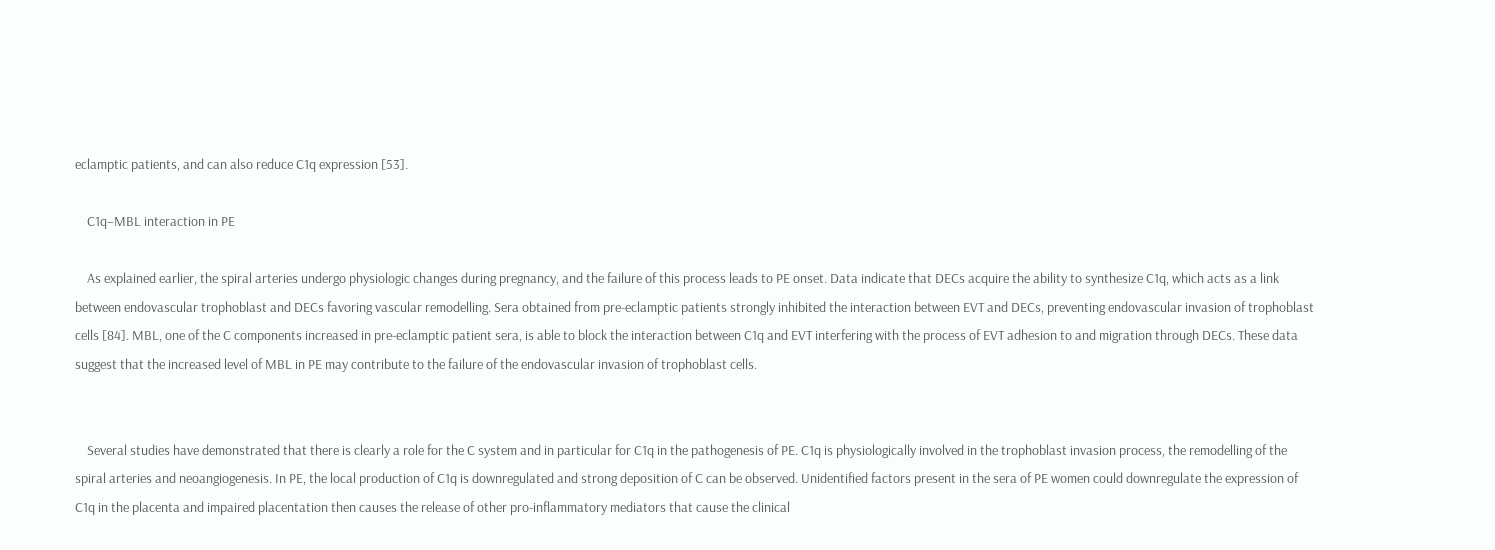eclamptic patients, and can also reduce C1q expression [53].

    C1q–MBL interaction in PE

    As explained earlier, the spiral arteries undergo physiologic changes during pregnancy, and the failure of this process leads to PE onset. Data indicate that DECs acquire the ability to synthesize C1q, which acts as a link between endovascular trophoblast and DECs favoring vascular remodelling. Sera obtained from pre-eclamptic patients strongly inhibited the interaction between EVT and DECs, preventing endovascular invasion of trophoblast cells [84]. MBL, one of the C components increased in pre-eclamptic patient sera, is able to block the interaction between C1q and EVT interfering with the process of EVT adhesion to and migration through DECs. These data suggest that the increased level of MBL in PE may contribute to the failure of the endovascular invasion of trophoblast cells.


    Several studies have demonstrated that there is clearly a role for the C system and in particular for C1q in the pathogenesis of PE. C1q is physiologically involved in the trophoblast invasion process, the remodelling of the spiral arteries and neoangiogenesis. In PE, the local production of C1q is downregulated and strong deposition of C can be observed. Unidentified factors present in the sera of PE women could downregulate the expression of C1q in the placenta and impaired placentation then causes the release of other pro-inflammatory mediators that cause the clinical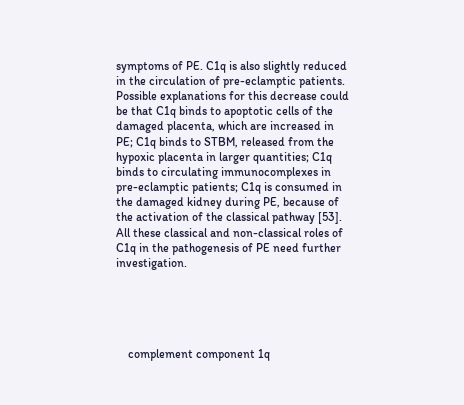symptoms of PE. C1q is also slightly reduced in the circulation of pre-eclamptic patients. Possible explanations for this decrease could be that C1q binds to apoptotic cells of the damaged placenta, which are increased in PE; C1q binds to STBM, released from the hypoxic placenta in larger quantities; C1q binds to circulating immunocomplexes in pre-eclamptic patients; C1q is consumed in the damaged kidney during PE, because of the activation of the classical pathway [53]. All these classical and non-classical roles of C1q in the pathogenesis of PE need further investigation.





    complement component 1q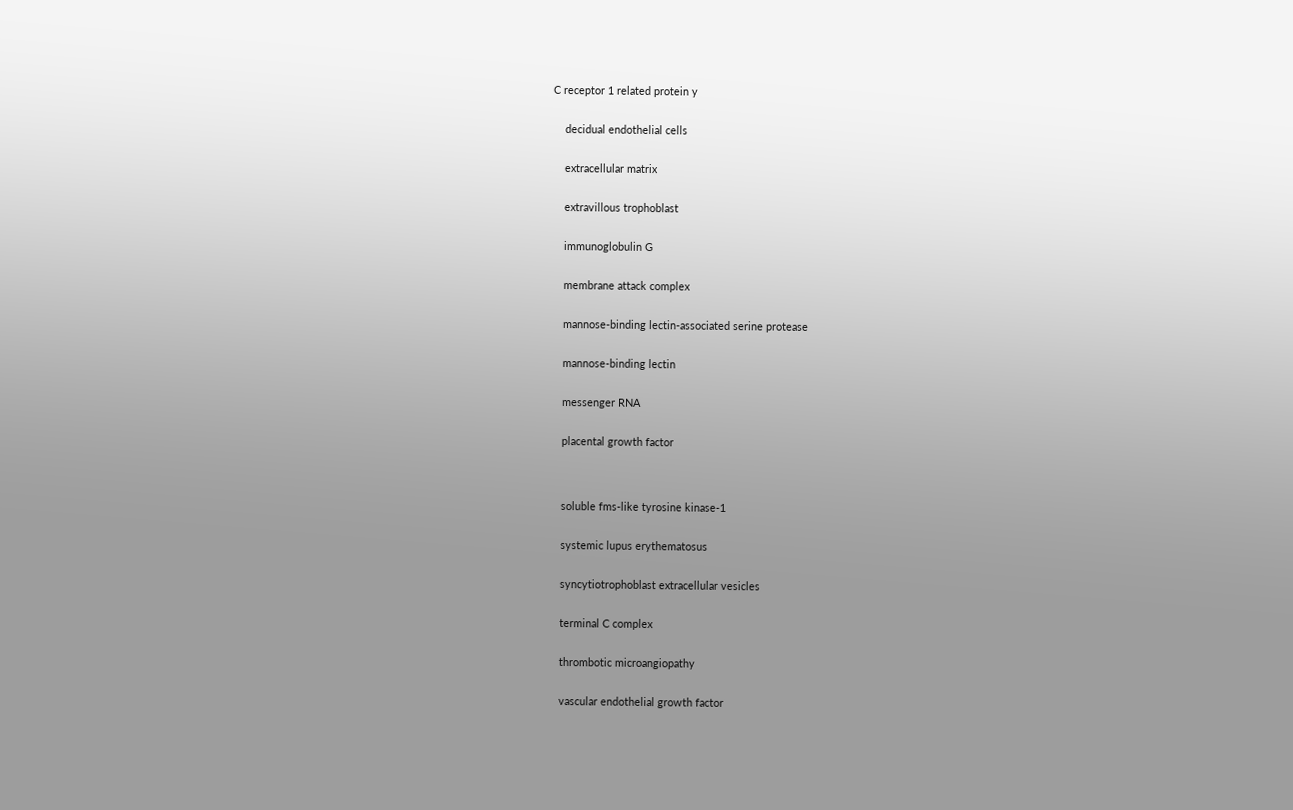C receptor 1 related protein y


    decidual endothelial cells


    extracellular matrix


    extravillous trophoblast


    immunoglobulin G


    membrane attack complex


    mannose-binding lectin-associated serine protease


    mannose-binding lectin


    messenger RNA


    placental growth factor




    soluble fms-like tyrosine kinase-1


    systemic lupus erythematosus


    syncytiotrophoblast extracellular vesicles


    terminal C complex


    thrombotic microangiopathy


    vascular endothelial growth factor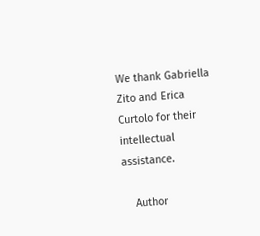We thank Gabriella Zito and Erica Curtolo for their intellectual assistance.

    Author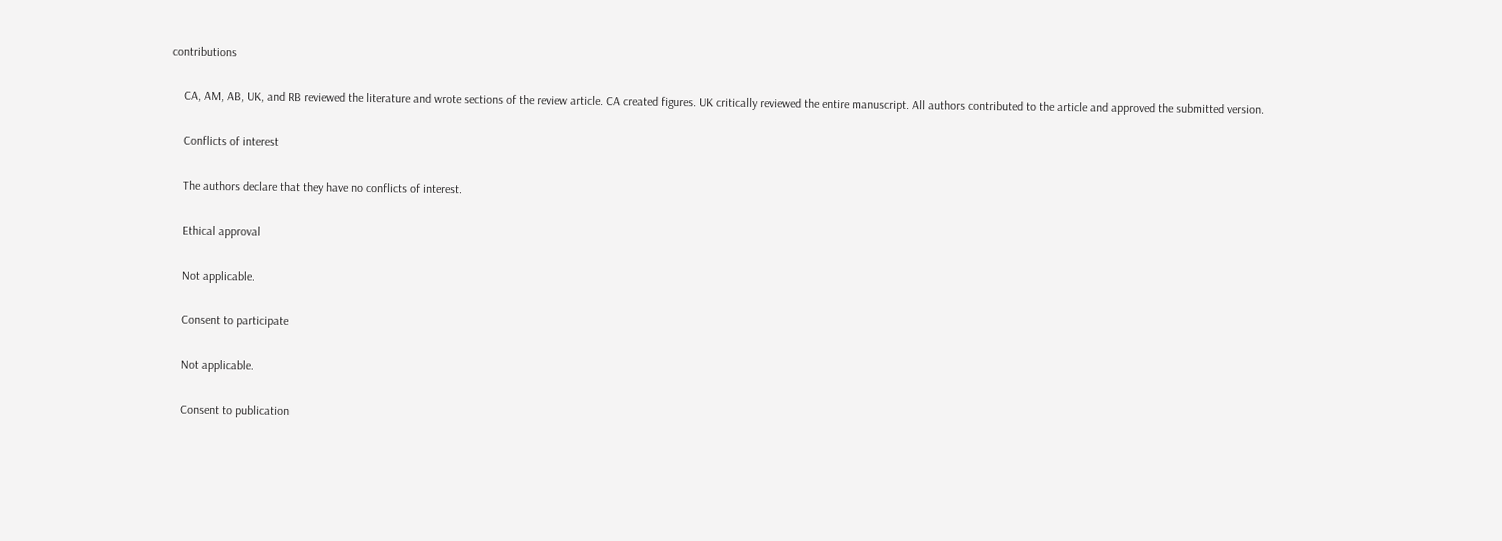contributions

    CA, AM, AB, UK, and RB reviewed the literature and wrote sections of the review article. CA created figures. UK critically reviewed the entire manuscript. All authors contributed to the article and approved the submitted version.

    Conflicts of interest

    The authors declare that they have no conflicts of interest.

    Ethical approval

    Not applicable.

    Consent to participate

    Not applicable.

    Consent to publication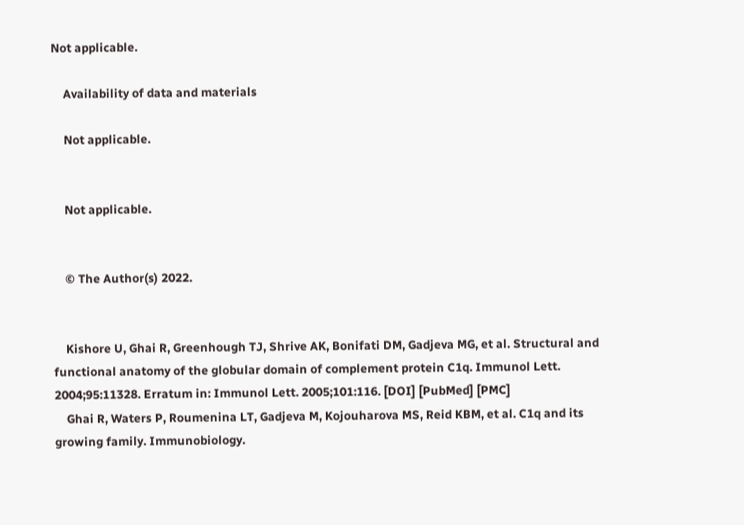Not applicable.

    Availability of data and materials

    Not applicable.


    Not applicable.


    © The Author(s) 2022.


    Kishore U, Ghai R, Greenhough TJ, Shrive AK, Bonifati DM, Gadjeva MG, et al. Structural and functional anatomy of the globular domain of complement protein C1q. Immunol Lett. 2004;95:11328. Erratum in: Immunol Lett. 2005;101:116. [DOI] [PubMed] [PMC]
    Ghai R, Waters P, Roumenina LT, Gadjeva M, Kojouharova MS, Reid KBM, et al. C1q and its growing family. Immunobiology.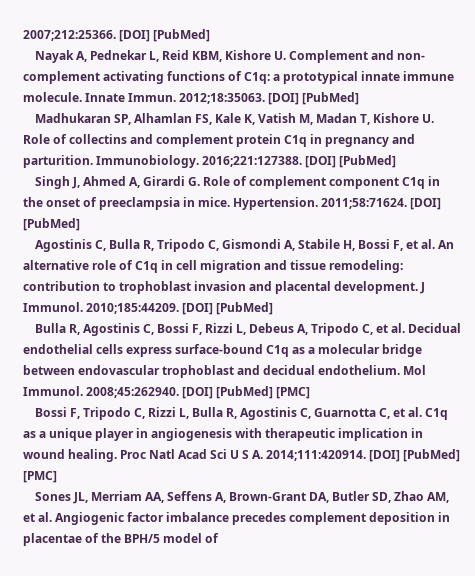2007;212:25366. [DOI] [PubMed]
    Nayak A, Pednekar L, Reid KBM, Kishore U. Complement and non-complement activating functions of C1q: a prototypical innate immune molecule. Innate Immun. 2012;18:35063. [DOI] [PubMed]
    Madhukaran SP, Alhamlan FS, Kale K, Vatish M, Madan T, Kishore U. Role of collectins and complement protein C1q in pregnancy and parturition. Immunobiology. 2016;221:127388. [DOI] [PubMed]
    Singh J, Ahmed A, Girardi G. Role of complement component C1q in the onset of preeclampsia in mice. Hypertension. 2011;58:71624. [DOI] [PubMed]
    Agostinis C, Bulla R, Tripodo C, Gismondi A, Stabile H, Bossi F, et al. An alternative role of C1q in cell migration and tissue remodeling: contribution to trophoblast invasion and placental development. J Immunol. 2010;185:44209. [DOI] [PubMed]
    Bulla R, Agostinis C, Bossi F, Rizzi L, Debeus A, Tripodo C, et al. Decidual endothelial cells express surface-bound C1q as a molecular bridge between endovascular trophoblast and decidual endothelium. Mol Immunol. 2008;45:262940. [DOI] [PubMed] [PMC]
    Bossi F, Tripodo C, Rizzi L, Bulla R, Agostinis C, Guarnotta C, et al. C1q as a unique player in angiogenesis with therapeutic implication in wound healing. Proc Natl Acad Sci U S A. 2014;111:420914. [DOI] [PubMed] [PMC]
    Sones JL, Merriam AA, Seffens A, Brown-Grant DA, Butler SD, Zhao AM, et al. Angiogenic factor imbalance precedes complement deposition in placentae of the BPH/5 model of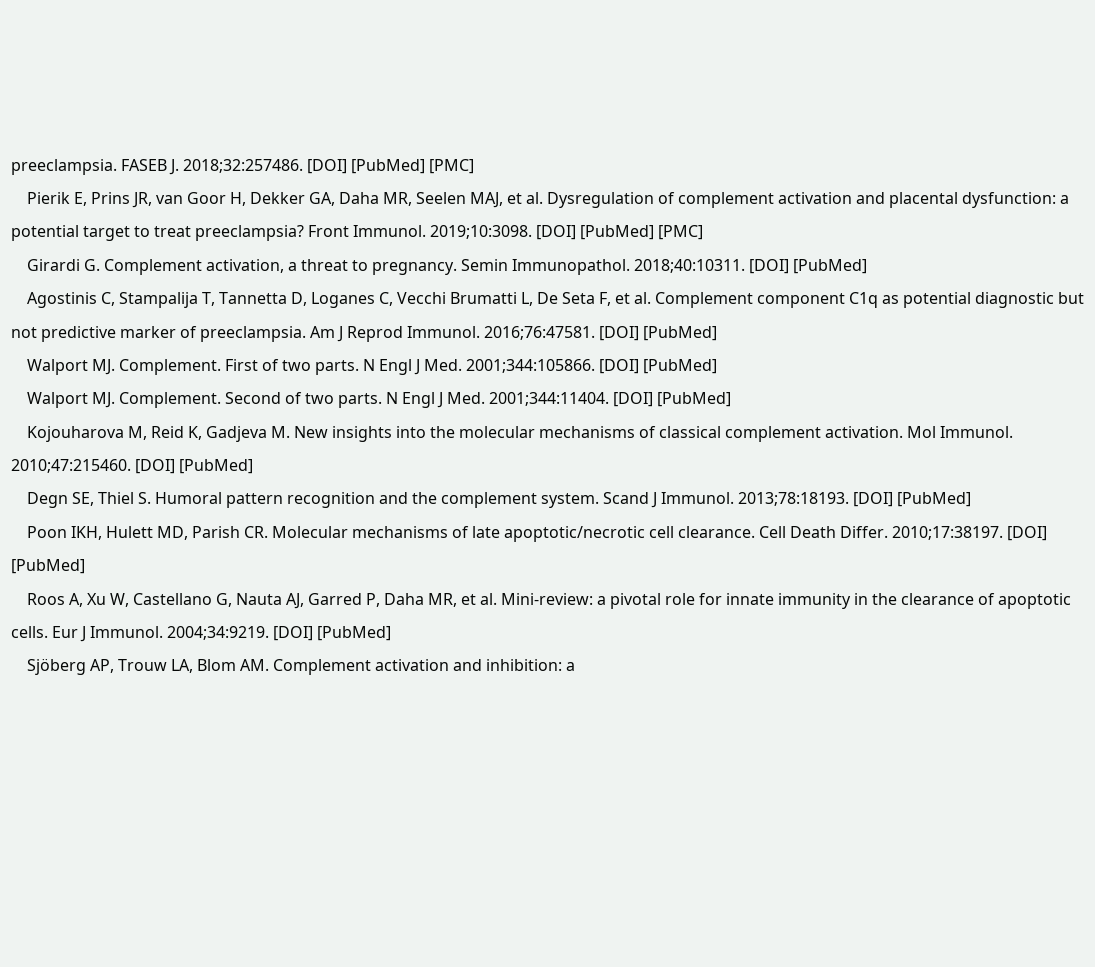preeclampsia. FASEB J. 2018;32:257486. [DOI] [PubMed] [PMC]
    Pierik E, Prins JR, van Goor H, Dekker GA, Daha MR, Seelen MAJ, et al. Dysregulation of complement activation and placental dysfunction: a potential target to treat preeclampsia? Front Immunol. 2019;10:3098. [DOI] [PubMed] [PMC]
    Girardi G. Complement activation, a threat to pregnancy. Semin Immunopathol. 2018;40:10311. [DOI] [PubMed]
    Agostinis C, Stampalija T, Tannetta D, Loganes C, Vecchi Brumatti L, De Seta F, et al. Complement component C1q as potential diagnostic but not predictive marker of preeclampsia. Am J Reprod Immunol. 2016;76:47581. [DOI] [PubMed]
    Walport MJ. Complement. First of two parts. N Engl J Med. 2001;344:105866. [DOI] [PubMed]
    Walport MJ. Complement. Second of two parts. N Engl J Med. 2001;344:11404. [DOI] [PubMed]
    Kojouharova M, Reid K, Gadjeva M. New insights into the molecular mechanisms of classical complement activation. Mol Immunol. 2010;47:215460. [DOI] [PubMed]
    Degn SE, Thiel S. Humoral pattern recognition and the complement system. Scand J Immunol. 2013;78:18193. [DOI] [PubMed]
    Poon IKH, Hulett MD, Parish CR. Molecular mechanisms of late apoptotic/necrotic cell clearance. Cell Death Differ. 2010;17:38197. [DOI] [PubMed]
    Roos A, Xu W, Castellano G, Nauta AJ, Garred P, Daha MR, et al. Mini-review: a pivotal role for innate immunity in the clearance of apoptotic cells. Eur J Immunol. 2004;34:9219. [DOI] [PubMed]
    Sjöberg AP, Trouw LA, Blom AM. Complement activation and inhibition: a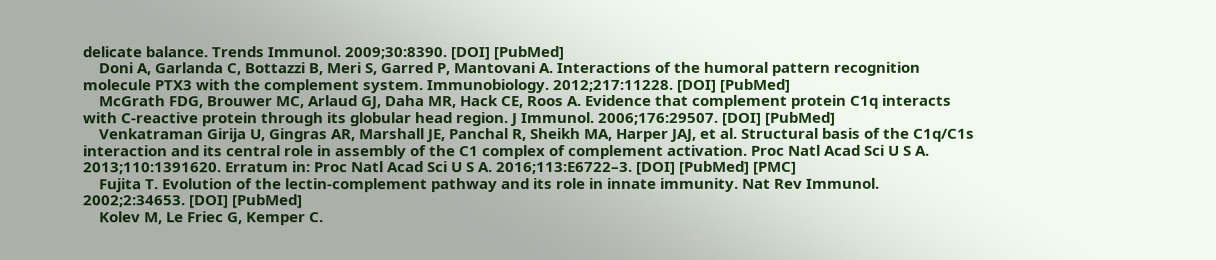delicate balance. Trends Immunol. 2009;30:8390. [DOI] [PubMed]
    Doni A, Garlanda C, Bottazzi B, Meri S, Garred P, Mantovani A. Interactions of the humoral pattern recognition molecule PTX3 with the complement system. Immunobiology. 2012;217:11228. [DOI] [PubMed]
    McGrath FDG, Brouwer MC, Arlaud GJ, Daha MR, Hack CE, Roos A. Evidence that complement protein C1q interacts with C-reactive protein through its globular head region. J Immunol. 2006;176:29507. [DOI] [PubMed]
    Venkatraman Girija U, Gingras AR, Marshall JE, Panchal R, Sheikh MA, Harper JAJ, et al. Structural basis of the C1q/C1s interaction and its central role in assembly of the C1 complex of complement activation. Proc Natl Acad Sci U S A. 2013;110:1391620. Erratum in: Proc Natl Acad Sci U S A. 2016;113:E6722–3. [DOI] [PubMed] [PMC]
    Fujita T. Evolution of the lectin-complement pathway and its role in innate immunity. Nat Rev Immunol. 2002;2:34653. [DOI] [PubMed]
    Kolev M, Le Friec G, Kemper C.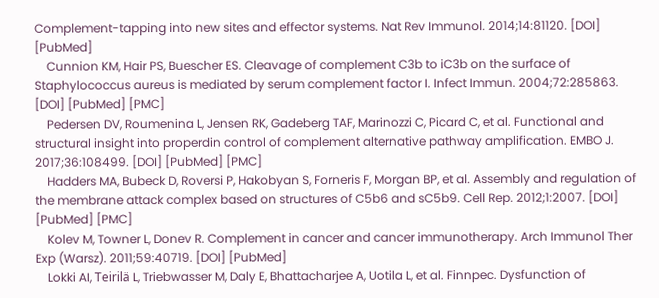Complement-tapping into new sites and effector systems. Nat Rev Immunol. 2014;14:81120. [DOI] [PubMed]
    Cunnion KM, Hair PS, Buescher ES. Cleavage of complement C3b to iC3b on the surface of Staphylococcus aureus is mediated by serum complement factor I. Infect Immun. 2004;72:285863. [DOI] [PubMed] [PMC]
    Pedersen DV, Roumenina L, Jensen RK, Gadeberg TAF, Marinozzi C, Picard C, et al. Functional and structural insight into properdin control of complement alternative pathway amplification. EMBO J. 2017;36:108499. [DOI] [PubMed] [PMC]
    Hadders MA, Bubeck D, Roversi P, Hakobyan S, Forneris F, Morgan BP, et al. Assembly and regulation of the membrane attack complex based on structures of C5b6 and sC5b9. Cell Rep. 2012;1:2007. [DOI] [PubMed] [PMC]
    Kolev M, Towner L, Donev R. Complement in cancer and cancer immunotherapy. Arch Immunol Ther Exp (Warsz). 2011;59:40719. [DOI] [PubMed]
    Lokki AI, Teirilä L, Triebwasser M, Daly E, Bhattacharjee A, Uotila L, et al. Finnpec. Dysfunction of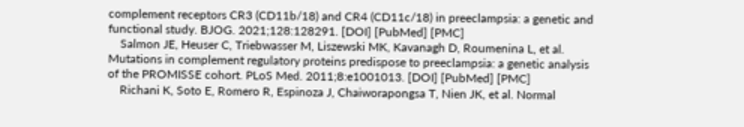complement receptors CR3 (CD11b/18) and CR4 (CD11c/18) in preeclampsia: a genetic and functional study. BJOG. 2021;128:128291. [DOI] [PubMed] [PMC]
    Salmon JE, Heuser C, Triebwasser M, Liszewski MK, Kavanagh D, Roumenina L, et al. Mutations in complement regulatory proteins predispose to preeclampsia: a genetic analysis of the PROMISSE cohort. PLoS Med. 2011;8:e1001013. [DOI] [PubMed] [PMC]
    Richani K, Soto E, Romero R, Espinoza J, Chaiworapongsa T, Nien JK, et al. Normal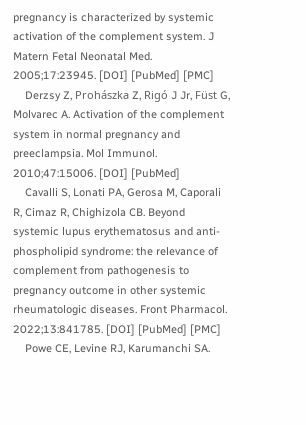pregnancy is characterized by systemic activation of the complement system. J Matern Fetal Neonatal Med. 2005;17:23945. [DOI] [PubMed] [PMC]
    Derzsy Z, Prohászka Z, Rigó J Jr, Füst G, Molvarec A. Activation of the complement system in normal pregnancy and preeclampsia. Mol Immunol. 2010;47:15006. [DOI] [PubMed]
    Cavalli S, Lonati PA, Gerosa M, Caporali R, Cimaz R, Chighizola CB. Beyond systemic lupus erythematosus and anti-phospholipid syndrome: the relevance of complement from pathogenesis to pregnancy outcome in other systemic rheumatologic diseases. Front Pharmacol. 2022;13:841785. [DOI] [PubMed] [PMC]
    Powe CE, Levine RJ, Karumanchi SA.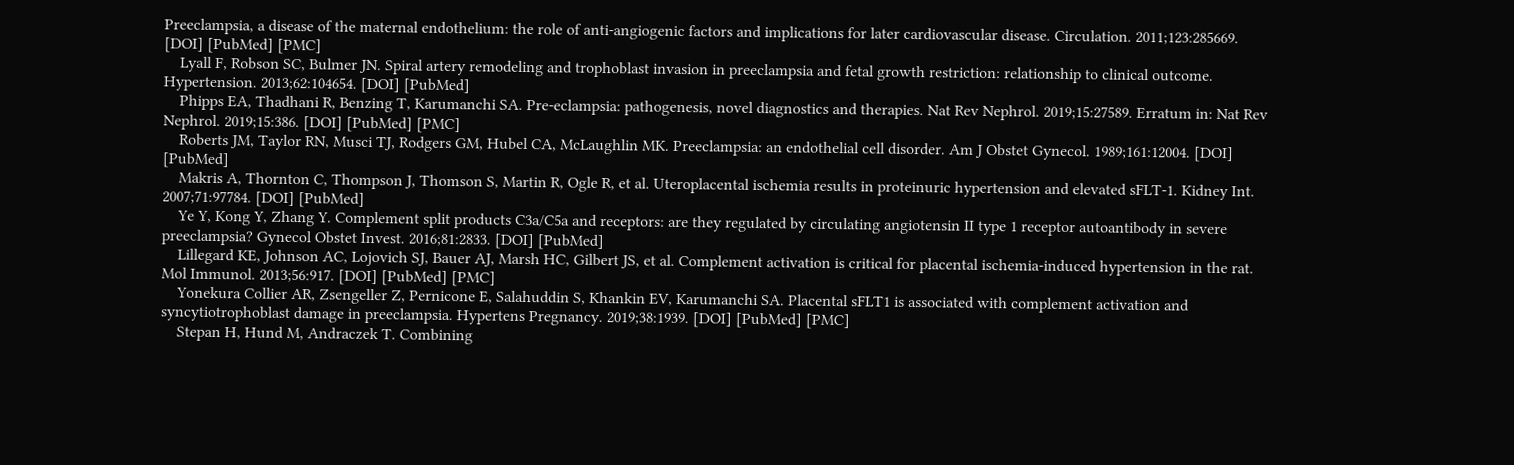Preeclampsia, a disease of the maternal endothelium: the role of anti-angiogenic factors and implications for later cardiovascular disease. Circulation. 2011;123:285669. [DOI] [PubMed] [PMC]
    Lyall F, Robson SC, Bulmer JN. Spiral artery remodeling and trophoblast invasion in preeclampsia and fetal growth restriction: relationship to clinical outcome. Hypertension. 2013;62:104654. [DOI] [PubMed]
    Phipps EA, Thadhani R, Benzing T, Karumanchi SA. Pre-eclampsia: pathogenesis, novel diagnostics and therapies. Nat Rev Nephrol. 2019;15:27589. Erratum in: Nat Rev Nephrol. 2019;15:386. [DOI] [PubMed] [PMC]
    Roberts JM, Taylor RN, Musci TJ, Rodgers GM, Hubel CA, McLaughlin MK. Preeclampsia: an endothelial cell disorder. Am J Obstet Gynecol. 1989;161:12004. [DOI] [PubMed]
    Makris A, Thornton C, Thompson J, Thomson S, Martin R, Ogle R, et al. Uteroplacental ischemia results in proteinuric hypertension and elevated sFLT-1. Kidney Int. 2007;71:97784. [DOI] [PubMed]
    Ye Y, Kong Y, Zhang Y. Complement split products C3a/C5a and receptors: are they regulated by circulating angiotensin II type 1 receptor autoantibody in severe preeclampsia? Gynecol Obstet Invest. 2016;81:2833. [DOI] [PubMed]
    Lillegard KE, Johnson AC, Lojovich SJ, Bauer AJ, Marsh HC, Gilbert JS, et al. Complement activation is critical for placental ischemia-induced hypertension in the rat. Mol Immunol. 2013;56:917. [DOI] [PubMed] [PMC]
    Yonekura Collier AR, Zsengeller Z, Pernicone E, Salahuddin S, Khankin EV, Karumanchi SA. Placental sFLT1 is associated with complement activation and syncytiotrophoblast damage in preeclampsia. Hypertens Pregnancy. 2019;38:1939. [DOI] [PubMed] [PMC]
    Stepan H, Hund M, Andraczek T. Combining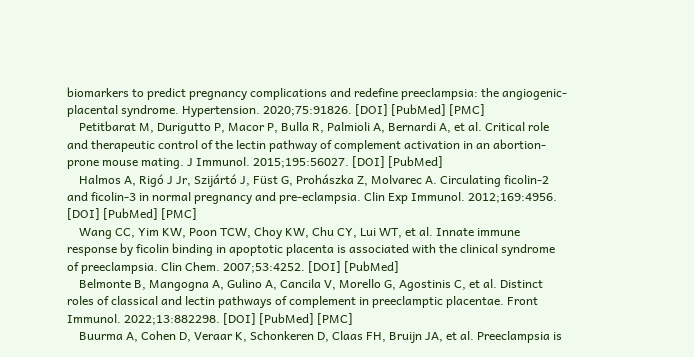biomarkers to predict pregnancy complications and redefine preeclampsia: the angiogenic-placental syndrome. Hypertension. 2020;75:91826. [DOI] [PubMed] [PMC]
    Petitbarat M, Durigutto P, Macor P, Bulla R, Palmioli A, Bernardi A, et al. Critical role and therapeutic control of the lectin pathway of complement activation in an abortion-prone mouse mating. J Immunol. 2015;195:56027. [DOI] [PubMed]
    Halmos A, Rigó J Jr, Szijártó J, Füst G, Prohászka Z, Molvarec A. Circulating ficolin-2 and ficolin-3 in normal pregnancy and pre-eclampsia. Clin Exp Immunol. 2012;169:4956. [DOI] [PubMed] [PMC]
    Wang CC, Yim KW, Poon TCW, Choy KW, Chu CY, Lui WT, et al. Innate immune response by ficolin binding in apoptotic placenta is associated with the clinical syndrome of preeclampsia. Clin Chem. 2007;53:4252. [DOI] [PubMed]
    Belmonte B, Mangogna A, Gulino A, Cancila V, Morello G, Agostinis C, et al. Distinct roles of classical and lectin pathways of complement in preeclamptic placentae. Front Immunol. 2022;13:882298. [DOI] [PubMed] [PMC]
    Buurma A, Cohen D, Veraar K, Schonkeren D, Claas FH, Bruijn JA, et al. Preeclampsia is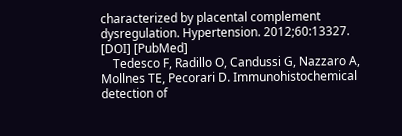characterized by placental complement dysregulation. Hypertension. 2012;60:13327. [DOI] [PubMed]
    Tedesco F, Radillo O, Candussi G, Nazzaro A, Mollnes TE, Pecorari D. Immunohistochemical detection of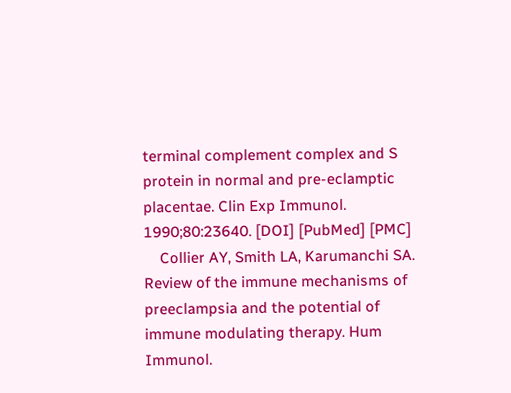terminal complement complex and S protein in normal and pre-eclamptic placentae. Clin Exp Immunol. 1990;80:23640. [DOI] [PubMed] [PMC]
    Collier AY, Smith LA, Karumanchi SA. Review of the immune mechanisms of preeclampsia and the potential of immune modulating therapy. Hum Immunol.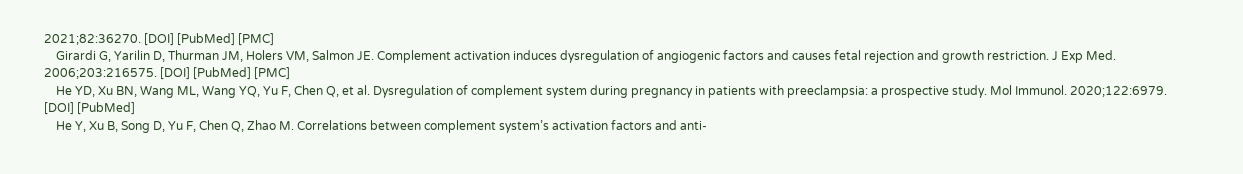2021;82:36270. [DOI] [PubMed] [PMC]
    Girardi G, Yarilin D, Thurman JM, Holers VM, Salmon JE. Complement activation induces dysregulation of angiogenic factors and causes fetal rejection and growth restriction. J Exp Med. 2006;203:216575. [DOI] [PubMed] [PMC]
    He YD, Xu BN, Wang ML, Wang YQ, Yu F, Chen Q, et al. Dysregulation of complement system during pregnancy in patients with preeclampsia: a prospective study. Mol Immunol. 2020;122:6979. [DOI] [PubMed]
    He Y, Xu B, Song D, Yu F, Chen Q, Zhao M. Correlations between complement system’s activation factors and anti-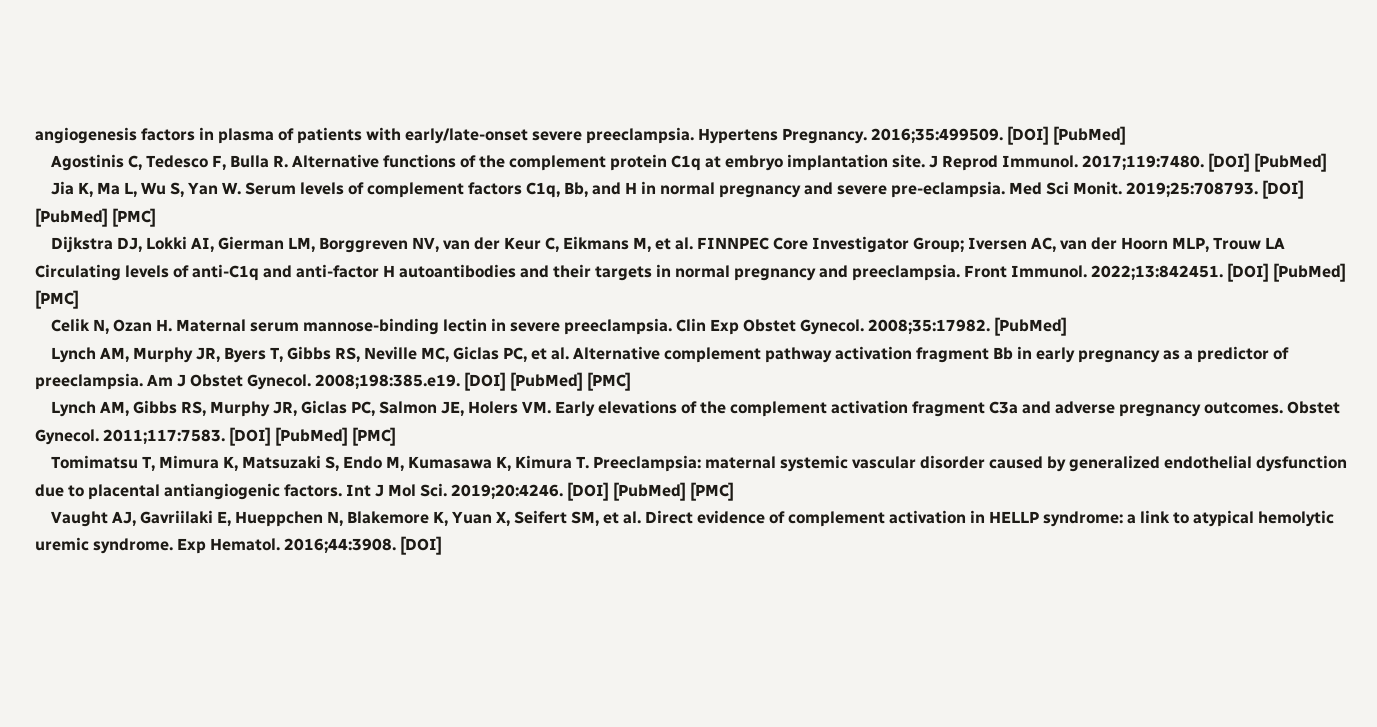angiogenesis factors in plasma of patients with early/late-onset severe preeclampsia. Hypertens Pregnancy. 2016;35:499509. [DOI] [PubMed]
    Agostinis C, Tedesco F, Bulla R. Alternative functions of the complement protein C1q at embryo implantation site. J Reprod Immunol. 2017;119:7480. [DOI] [PubMed]
    Jia K, Ma L, Wu S, Yan W. Serum levels of complement factors C1q, Bb, and H in normal pregnancy and severe pre-eclampsia. Med Sci Monit. 2019;25:708793. [DOI] [PubMed] [PMC]
    Dijkstra DJ, Lokki AI, Gierman LM, Borggreven NV, van der Keur C, Eikmans M, et al. FINNPEC Core Investigator Group; Iversen AC, van der Hoorn MLP, Trouw LA Circulating levels of anti-C1q and anti-factor H autoantibodies and their targets in normal pregnancy and preeclampsia. Front Immunol. 2022;13:842451. [DOI] [PubMed] [PMC]
    Celik N, Ozan H. Maternal serum mannose-binding lectin in severe preeclampsia. Clin Exp Obstet Gynecol. 2008;35:17982. [PubMed]
    Lynch AM, Murphy JR, Byers T, Gibbs RS, Neville MC, Giclas PC, et al. Alternative complement pathway activation fragment Bb in early pregnancy as a predictor of preeclampsia. Am J Obstet Gynecol. 2008;198:385.e19. [DOI] [PubMed] [PMC]
    Lynch AM, Gibbs RS, Murphy JR, Giclas PC, Salmon JE, Holers VM. Early elevations of the complement activation fragment C3a and adverse pregnancy outcomes. Obstet Gynecol. 2011;117:7583. [DOI] [PubMed] [PMC]
    Tomimatsu T, Mimura K, Matsuzaki S, Endo M, Kumasawa K, Kimura T. Preeclampsia: maternal systemic vascular disorder caused by generalized endothelial dysfunction due to placental antiangiogenic factors. Int J Mol Sci. 2019;20:4246. [DOI] [PubMed] [PMC]
    Vaught AJ, Gavriilaki E, Hueppchen N, Blakemore K, Yuan X, Seifert SM, et al. Direct evidence of complement activation in HELLP syndrome: a link to atypical hemolytic uremic syndrome. Exp Hematol. 2016;44:3908. [DOI]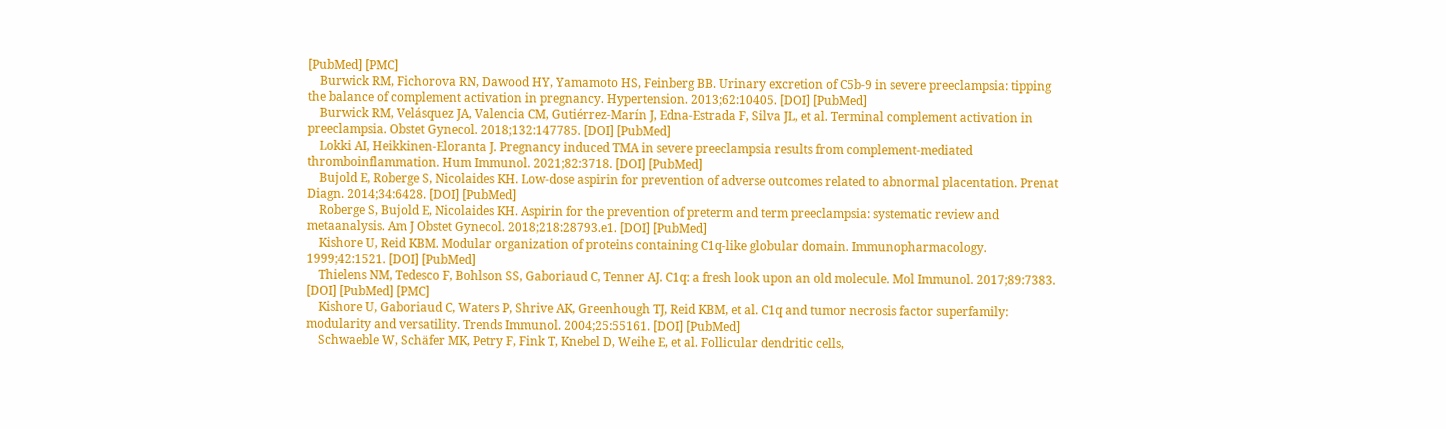[PubMed] [PMC]
    Burwick RM, Fichorova RN, Dawood HY, Yamamoto HS, Feinberg BB. Urinary excretion of C5b-9 in severe preeclampsia: tipping the balance of complement activation in pregnancy. Hypertension. 2013;62:10405. [DOI] [PubMed]
    Burwick RM, Velásquez JA, Valencia CM, Gutiérrez-Marín J, Edna-Estrada F, Silva JL, et al. Terminal complement activation in preeclampsia. Obstet Gynecol. 2018;132:147785. [DOI] [PubMed]
    Lokki AI, Heikkinen-Eloranta J. Pregnancy induced TMA in severe preeclampsia results from complement-mediated thromboinflammation. Hum Immunol. 2021;82:3718. [DOI] [PubMed]
    Bujold E, Roberge S, Nicolaides KH. Low-dose aspirin for prevention of adverse outcomes related to abnormal placentation. Prenat Diagn. 2014;34:6428. [DOI] [PubMed]
    Roberge S, Bujold E, Nicolaides KH. Aspirin for the prevention of preterm and term preeclampsia: systematic review and metaanalysis. Am J Obstet Gynecol. 2018;218:28793.e1. [DOI] [PubMed]
    Kishore U, Reid KBM. Modular organization of proteins containing C1q-like globular domain. Immunopharmacology. 1999;42:1521. [DOI] [PubMed]
    Thielens NM, Tedesco F, Bohlson SS, Gaboriaud C, Tenner AJ. C1q: a fresh look upon an old molecule. Mol Immunol. 2017;89:7383. [DOI] [PubMed] [PMC]
    Kishore U, Gaboriaud C, Waters P, Shrive AK, Greenhough TJ, Reid KBM, et al. C1q and tumor necrosis factor superfamily: modularity and versatility. Trends Immunol. 2004;25:55161. [DOI] [PubMed]
    Schwaeble W, Schäfer MK, Petry F, Fink T, Knebel D, Weihe E, et al. Follicular dendritic cells,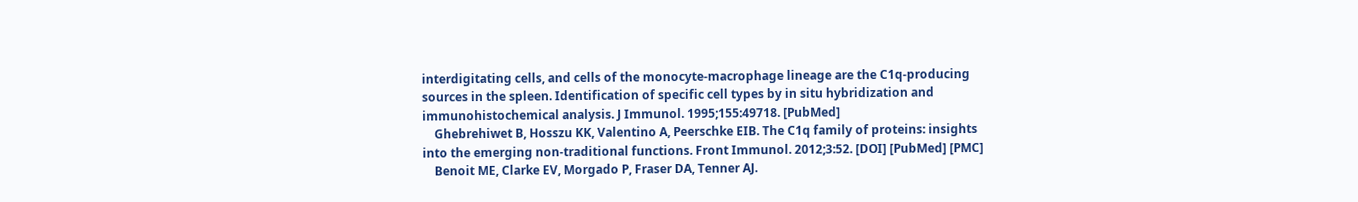interdigitating cells, and cells of the monocyte-macrophage lineage are the C1q-producing sources in the spleen. Identification of specific cell types by in situ hybridization and immunohistochemical analysis. J Immunol. 1995;155:49718. [PubMed]
    Ghebrehiwet B, Hosszu KK, Valentino A, Peerschke EIB. The C1q family of proteins: insights into the emerging non-traditional functions. Front Immunol. 2012;3:52. [DOI] [PubMed] [PMC]
    Benoit ME, Clarke EV, Morgado P, Fraser DA, Tenner AJ.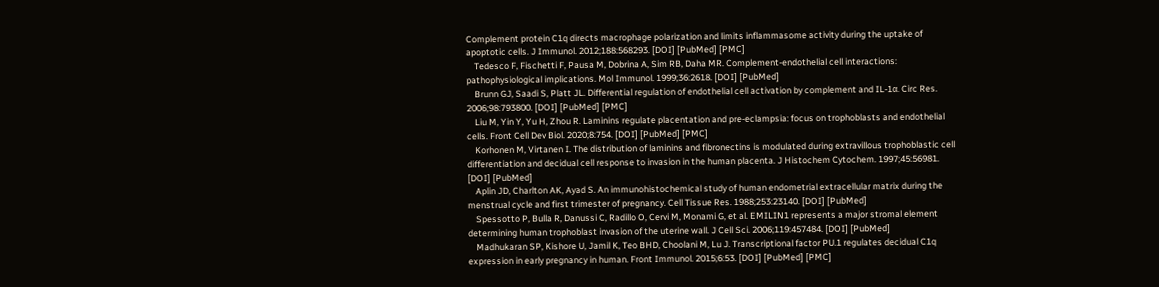Complement protein C1q directs macrophage polarization and limits inflammasome activity during the uptake of apoptotic cells. J Immunol. 2012;188:568293. [DOI] [PubMed] [PMC]
    Tedesco F, Fischetti F, Pausa M, Dobrina A, Sim RB, Daha MR. Complement-endothelial cell interactions: pathophysiological implications. Mol Immunol. 1999;36:2618. [DOI] [PubMed]
    Brunn GJ, Saadi S, Platt JL. Differential regulation of endothelial cell activation by complement and IL-1α. Circ Res. 2006;98:793800. [DOI] [PubMed] [PMC]
    Liu M, Yin Y, Yu H, Zhou R. Laminins regulate placentation and pre-eclampsia: focus on trophoblasts and endothelial cells. Front Cell Dev Biol. 2020;8:754. [DOI] [PubMed] [PMC]
    Korhonen M, Virtanen I. The distribution of laminins and fibronectins is modulated during extravillous trophoblastic cell differentiation and decidual cell response to invasion in the human placenta. J Histochem Cytochem. 1997;45:56981. [DOI] [PubMed]
    Aplin JD, Charlton AK, Ayad S. An immunohistochemical study of human endometrial extracellular matrix during the menstrual cycle and first trimester of pregnancy. Cell Tissue Res. 1988;253:23140. [DOI] [PubMed]
    Spessotto P, Bulla R, Danussi C, Radillo O, Cervi M, Monami G, et al. EMILIN1 represents a major stromal element determining human trophoblast invasion of the uterine wall. J Cell Sci. 2006;119:457484. [DOI] [PubMed]
    Madhukaran SP, Kishore U, Jamil K, Teo BHD, Choolani M, Lu J. Transcriptional factor PU.1 regulates decidual C1q expression in early pregnancy in human. Front Immunol. 2015;6:53. [DOI] [PubMed] [PMC]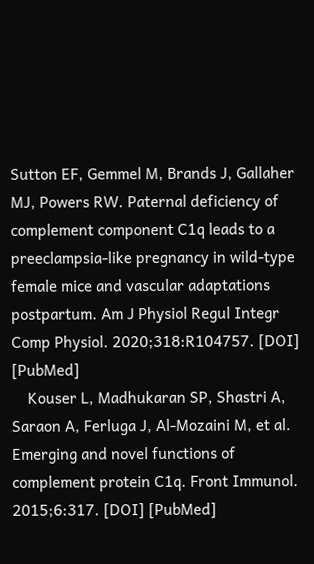Sutton EF, Gemmel M, Brands J, Gallaher MJ, Powers RW. Paternal deficiency of complement component C1q leads to a preeclampsia-like pregnancy in wild-type female mice and vascular adaptations postpartum. Am J Physiol Regul Integr Comp Physiol. 2020;318:R104757. [DOI] [PubMed]
    Kouser L, Madhukaran SP, Shastri A, Saraon A, Ferluga J, Al-Mozaini M, et al. Emerging and novel functions of complement protein C1q. Front Immunol. 2015;6:317. [DOI] [PubMed]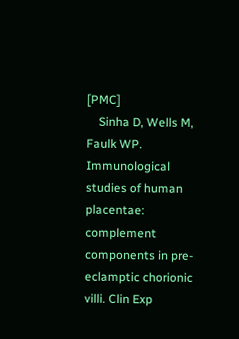[PMC]
    Sinha D, Wells M, Faulk WP. Immunological studies of human placentae: complement components in pre-eclamptic chorionic villi. Clin Exp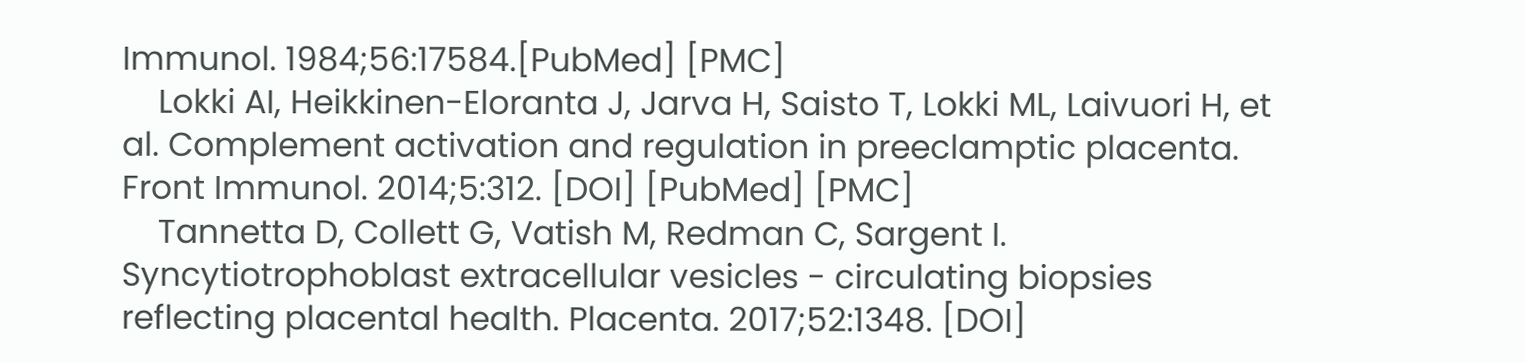Immunol. 1984;56:17584.[PubMed] [PMC]
    Lokki AI, Heikkinen-Eloranta J, Jarva H, Saisto T, Lokki ML, Laivuori H, et al. Complement activation and regulation in preeclamptic placenta. Front Immunol. 2014;5:312. [DOI] [PubMed] [PMC]
    Tannetta D, Collett G, Vatish M, Redman C, Sargent I. Syncytiotrophoblast extracellular vesicles - circulating biopsies reflecting placental health. Placenta. 2017;52:1348. [DOI]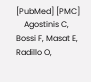[PubMed] [PMC]
    Agostinis C, Bossi F, Masat E, Radillo O,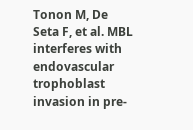Tonon M, De Seta F, et al. MBL interferes with endovascular trophoblast invasion in pre-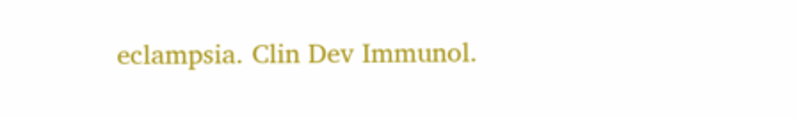eclampsia. Clin Dev Immunol.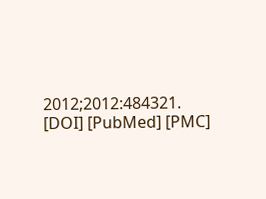2012;2012:484321. [DOI] [PubMed] [PMC]